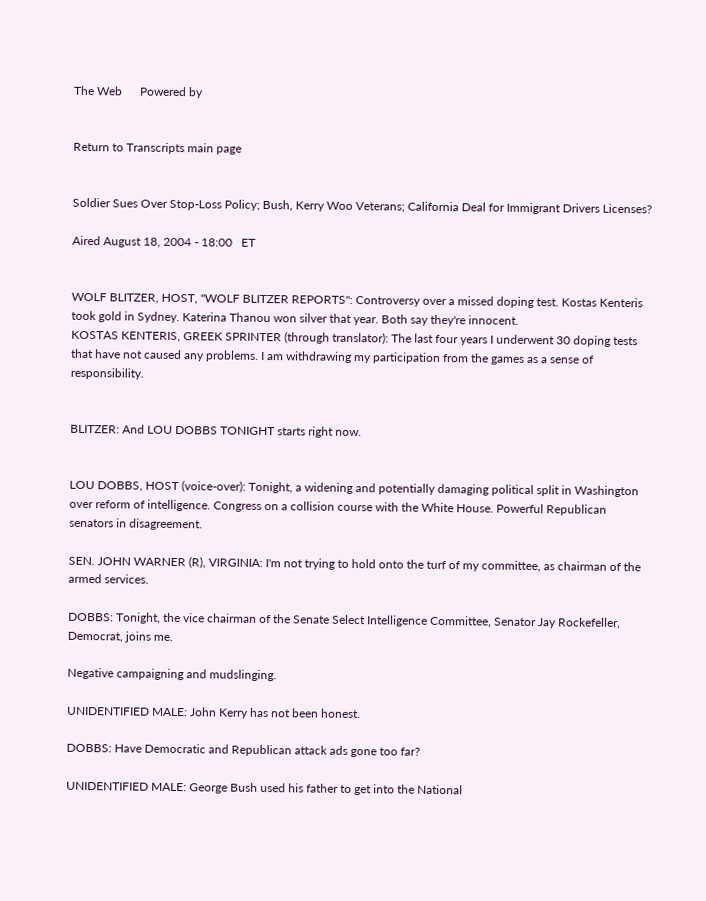The Web      Powered by


Return to Transcripts main page


Soldier Sues Over Stop-Loss Policy; Bush, Kerry Woo Veterans; California Deal for Immigrant Drivers Licenses?

Aired August 18, 2004 - 18:00   ET


WOLF BLITZER, HOST, "WOLF BLITZER REPORTS": Controversy over a missed doping test. Kostas Kenteris took gold in Sydney. Katerina Thanou won silver that year. Both say they're innocent.
KOSTAS KENTERIS, GREEK SPRINTER (through translator): The last four years I underwent 30 doping tests that have not caused any problems. I am withdrawing my participation from the games as a sense of responsibility.


BLITZER: And LOU DOBBS TONIGHT starts right now.


LOU DOBBS, HOST (voice-over): Tonight, a widening and potentially damaging political split in Washington over reform of intelligence. Congress on a collision course with the White House. Powerful Republican senators in disagreement.

SEN. JOHN WARNER (R), VIRGINIA: I'm not trying to hold onto the turf of my committee, as chairman of the armed services.

DOBBS: Tonight, the vice chairman of the Senate Select Intelligence Committee, Senator Jay Rockefeller, Democrat, joins me.

Negative campaigning and mudslinging.

UNIDENTIFIED MALE: John Kerry has not been honest.

DOBBS: Have Democratic and Republican attack ads gone too far?

UNIDENTIFIED MALE: George Bush used his father to get into the National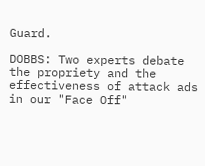Guard.

DOBBS: Two experts debate the propriety and the effectiveness of attack ads in our "Face Off"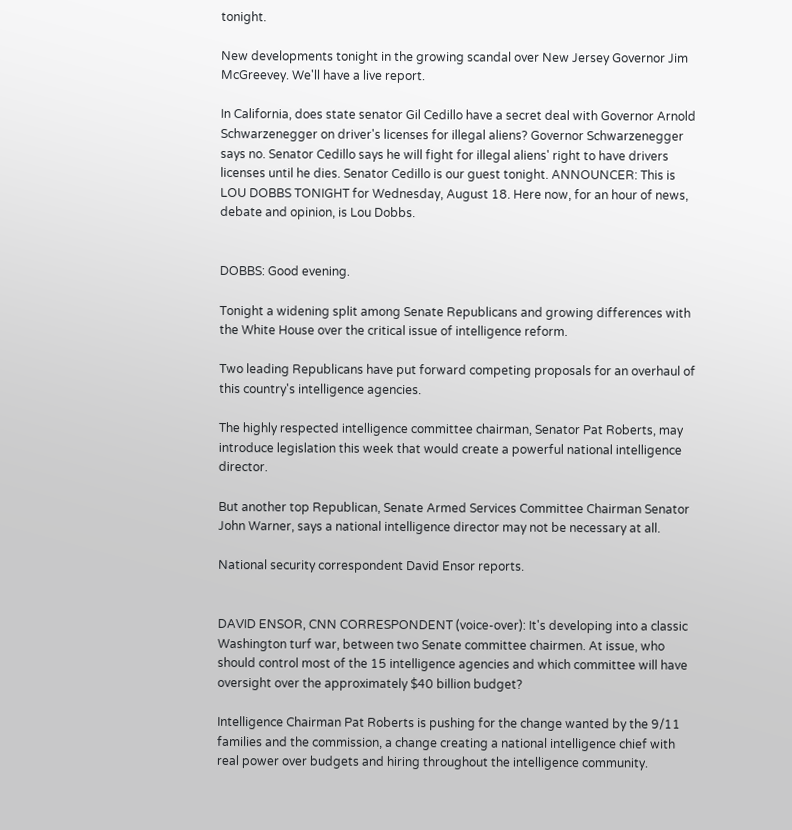tonight.

New developments tonight in the growing scandal over New Jersey Governor Jim McGreevey. We'll have a live report.

In California, does state senator Gil Cedillo have a secret deal with Governor Arnold Schwarzenegger on driver's licenses for illegal aliens? Governor Schwarzenegger says no. Senator Cedillo says he will fight for illegal aliens' right to have drivers licenses until he dies. Senator Cedillo is our guest tonight. ANNOUNCER: This is LOU DOBBS TONIGHT for Wednesday, August 18. Here now, for an hour of news, debate and opinion, is Lou Dobbs.


DOBBS: Good evening.

Tonight a widening split among Senate Republicans and growing differences with the White House over the critical issue of intelligence reform.

Two leading Republicans have put forward competing proposals for an overhaul of this country's intelligence agencies.

The highly respected intelligence committee chairman, Senator Pat Roberts, may introduce legislation this week that would create a powerful national intelligence director.

But another top Republican, Senate Armed Services Committee Chairman Senator John Warner, says a national intelligence director may not be necessary at all.

National security correspondent David Ensor reports.


DAVID ENSOR, CNN CORRESPONDENT (voice-over): It's developing into a classic Washington turf war, between two Senate committee chairmen. At issue, who should control most of the 15 intelligence agencies and which committee will have oversight over the approximately $40 billion budget?

Intelligence Chairman Pat Roberts is pushing for the change wanted by the 9/11 families and the commission, a change creating a national intelligence chief with real power over budgets and hiring throughout the intelligence community.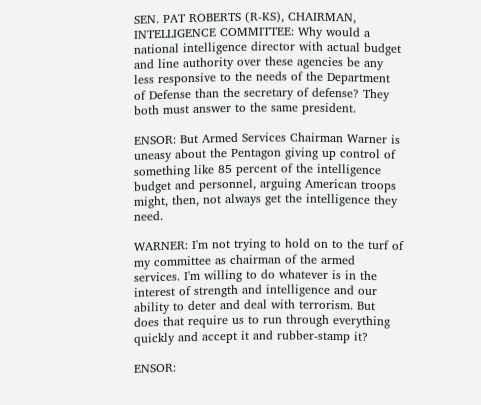SEN. PAT ROBERTS (R-KS), CHAIRMAN, INTELLIGENCE COMMITTEE: Why would a national intelligence director with actual budget and line authority over these agencies be any less responsive to the needs of the Department of Defense than the secretary of defense? They both must answer to the same president.

ENSOR: But Armed Services Chairman Warner is uneasy about the Pentagon giving up control of something like 85 percent of the intelligence budget and personnel, arguing American troops might, then, not always get the intelligence they need.

WARNER: I'm not trying to hold on to the turf of my committee as chairman of the armed services. I'm willing to do whatever is in the interest of strength and intelligence and our ability to deter and deal with terrorism. But does that require us to run through everything quickly and accept it and rubber-stamp it?

ENSOR: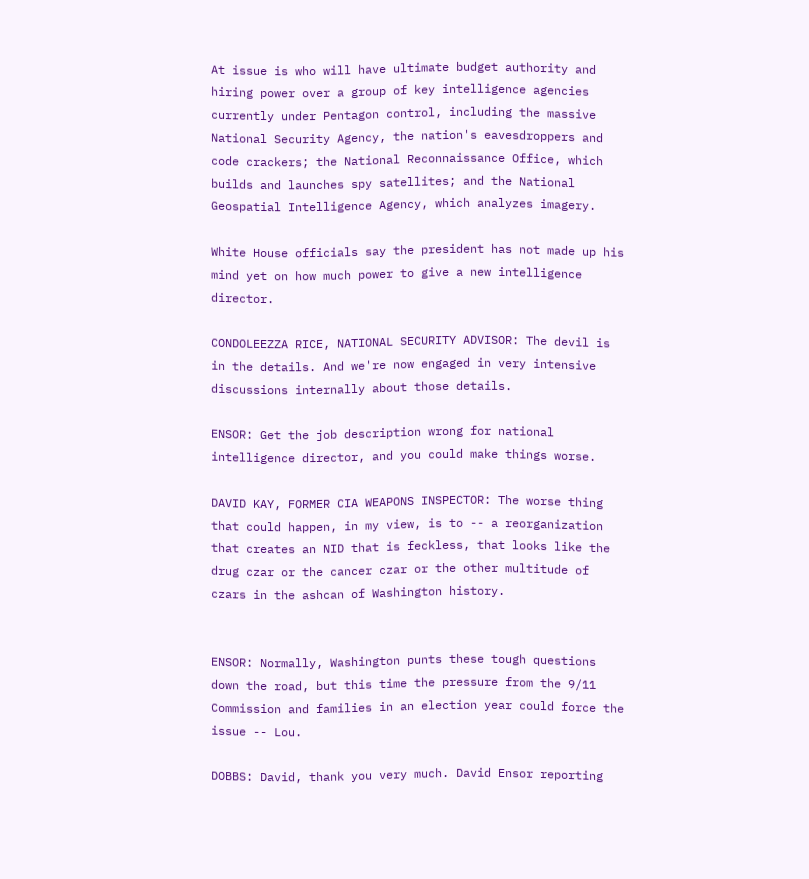At issue is who will have ultimate budget authority and hiring power over a group of key intelligence agencies currently under Pentagon control, including the massive National Security Agency, the nation's eavesdroppers and code crackers; the National Reconnaissance Office, which builds and launches spy satellites; and the National Geospatial Intelligence Agency, which analyzes imagery.

White House officials say the president has not made up his mind yet on how much power to give a new intelligence director.

CONDOLEEZZA RICE, NATIONAL SECURITY ADVISOR: The devil is in the details. And we're now engaged in very intensive discussions internally about those details.

ENSOR: Get the job description wrong for national intelligence director, and you could make things worse.

DAVID KAY, FORMER CIA WEAPONS INSPECTOR: The worse thing that could happen, in my view, is to -- a reorganization that creates an NID that is feckless, that looks like the drug czar or the cancer czar or the other multitude of czars in the ashcan of Washington history.


ENSOR: Normally, Washington punts these tough questions down the road, but this time the pressure from the 9/11 Commission and families in an election year could force the issue -- Lou.

DOBBS: David, thank you very much. David Ensor reporting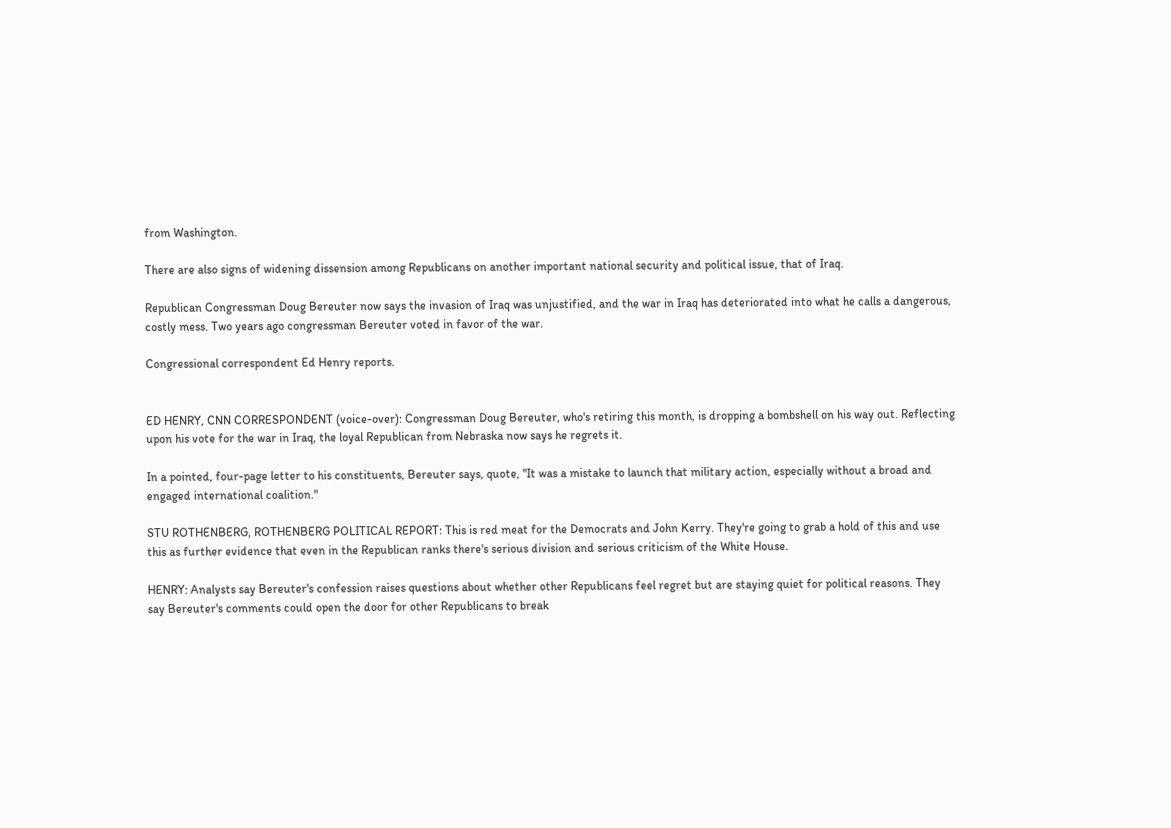from Washington.

There are also signs of widening dissension among Republicans on another important national security and political issue, that of Iraq.

Republican Congressman Doug Bereuter now says the invasion of Iraq was unjustified, and the war in Iraq has deteriorated into what he calls a dangerous, costly mess. Two years ago congressman Bereuter voted in favor of the war.

Congressional correspondent Ed Henry reports.


ED HENRY, CNN CORRESPONDENT (voice-over): Congressman Doug Bereuter, who's retiring this month, is dropping a bombshell on his way out. Reflecting upon his vote for the war in Iraq, the loyal Republican from Nebraska now says he regrets it.

In a pointed, four-page letter to his constituents, Bereuter says, quote, "It was a mistake to launch that military action, especially without a broad and engaged international coalition."

STU ROTHENBERG, ROTHENBERG POLITICAL REPORT: This is red meat for the Democrats and John Kerry. They're going to grab a hold of this and use this as further evidence that even in the Republican ranks there's serious division and serious criticism of the White House.

HENRY: Analysts say Bereuter's confession raises questions about whether other Republicans feel regret but are staying quiet for political reasons. They say Bereuter's comments could open the door for other Republicans to break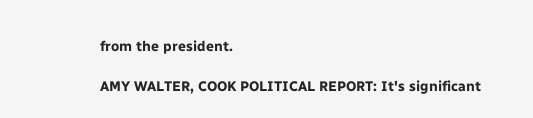from the president.

AMY WALTER, COOK POLITICAL REPORT: It's significant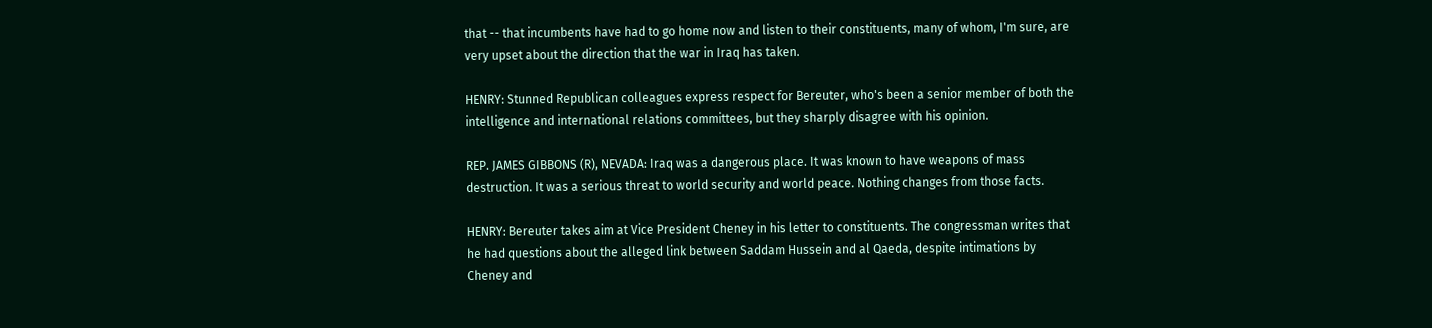that -- that incumbents have had to go home now and listen to their constituents, many of whom, I'm sure, are very upset about the direction that the war in Iraq has taken.

HENRY: Stunned Republican colleagues express respect for Bereuter, who's been a senior member of both the intelligence and international relations committees, but they sharply disagree with his opinion.

REP. JAMES GIBBONS (R), NEVADA: Iraq was a dangerous place. It was known to have weapons of mass destruction. It was a serious threat to world security and world peace. Nothing changes from those facts.

HENRY: Bereuter takes aim at Vice President Cheney in his letter to constituents. The congressman writes that he had questions about the alleged link between Saddam Hussein and al Qaeda, despite intimations by Cheney and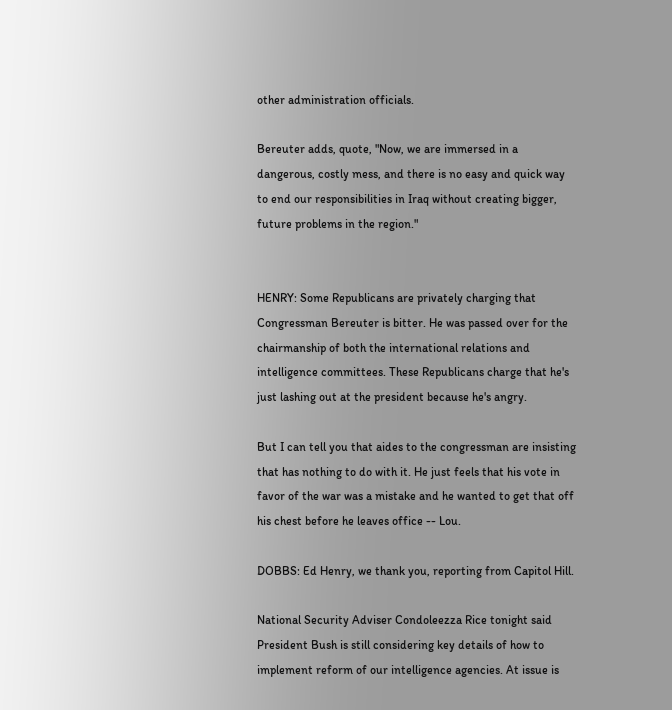other administration officials.

Bereuter adds, quote, "Now, we are immersed in a dangerous, costly mess, and there is no easy and quick way to end our responsibilities in Iraq without creating bigger, future problems in the region."


HENRY: Some Republicans are privately charging that Congressman Bereuter is bitter. He was passed over for the chairmanship of both the international relations and intelligence committees. These Republicans charge that he's just lashing out at the president because he's angry.

But I can tell you that aides to the congressman are insisting that has nothing to do with it. He just feels that his vote in favor of the war was a mistake and he wanted to get that off his chest before he leaves office -- Lou.

DOBBS: Ed Henry, we thank you, reporting from Capitol Hill.

National Security Adviser Condoleezza Rice tonight said President Bush is still considering key details of how to implement reform of our intelligence agencies. At issue is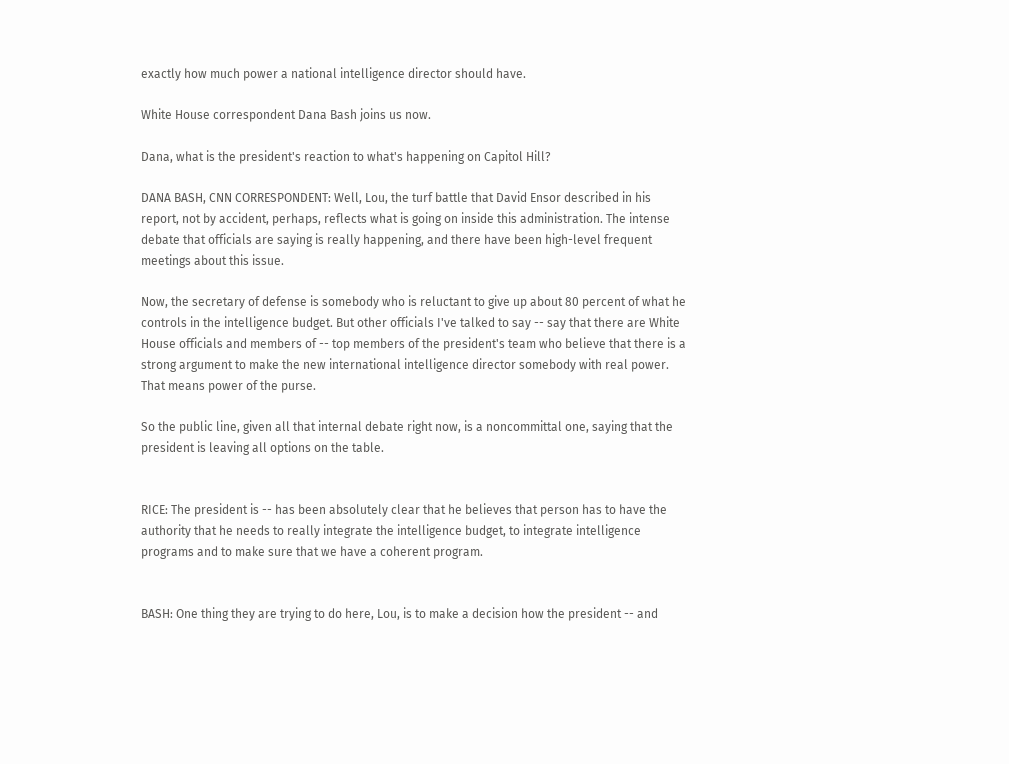exactly how much power a national intelligence director should have.

White House correspondent Dana Bash joins us now.

Dana, what is the president's reaction to what's happening on Capitol Hill?

DANA BASH, CNN CORRESPONDENT: Well, Lou, the turf battle that David Ensor described in his report, not by accident, perhaps, reflects what is going on inside this administration. The intense debate that officials are saying is really happening, and there have been high-level frequent meetings about this issue.

Now, the secretary of defense is somebody who is reluctant to give up about 80 percent of what he controls in the intelligence budget. But other officials I've talked to say -- say that there are White House officials and members of -- top members of the president's team who believe that there is a strong argument to make the new international intelligence director somebody with real power. That means power of the purse.

So the public line, given all that internal debate right now, is a noncommittal one, saying that the president is leaving all options on the table.


RICE: The president is -- has been absolutely clear that he believes that person has to have the authority that he needs to really integrate the intelligence budget, to integrate intelligence programs and to make sure that we have a coherent program.


BASH: One thing they are trying to do here, Lou, is to make a decision how the president -- and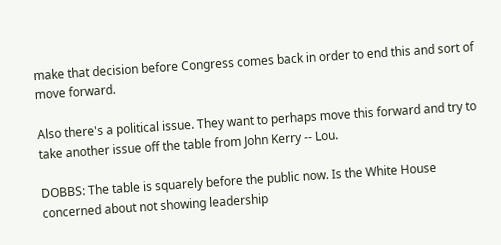make that decision before Congress comes back in order to end this and sort of move forward.

Also there's a political issue. They want to perhaps move this forward and try to take another issue off the table from John Kerry -- Lou.

DOBBS: The table is squarely before the public now. Is the White House concerned about not showing leadership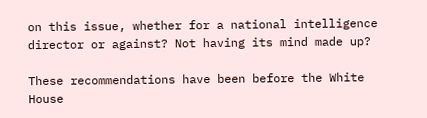on this issue, whether for a national intelligence director or against? Not having its mind made up?

These recommendations have been before the White House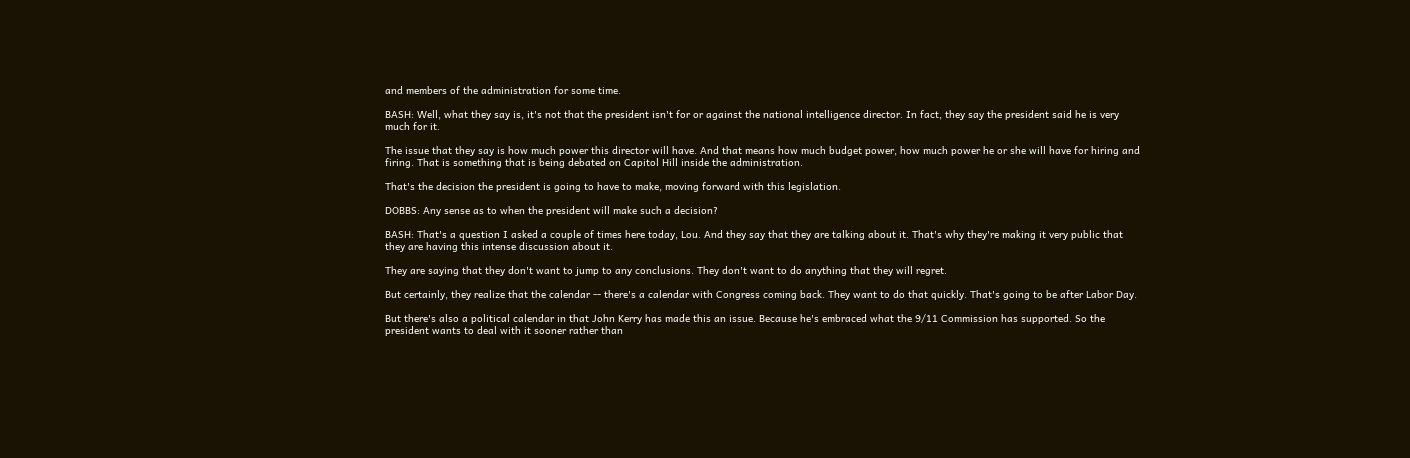and members of the administration for some time.

BASH: Well, what they say is, it's not that the president isn't for or against the national intelligence director. In fact, they say the president said he is very much for it.

The issue that they say is how much power this director will have. And that means how much budget power, how much power he or she will have for hiring and firing. That is something that is being debated on Capitol Hill inside the administration.

That's the decision the president is going to have to make, moving forward with this legislation.

DOBBS: Any sense as to when the president will make such a decision?

BASH: That's a question I asked a couple of times here today, Lou. And they say that they are talking about it. That's why they're making it very public that they are having this intense discussion about it.

They are saying that they don't want to jump to any conclusions. They don't want to do anything that they will regret.

But certainly, they realize that the calendar -- there's a calendar with Congress coming back. They want to do that quickly. That's going to be after Labor Day.

But there's also a political calendar in that John Kerry has made this an issue. Because he's embraced what the 9/11 Commission has supported. So the president wants to deal with it sooner rather than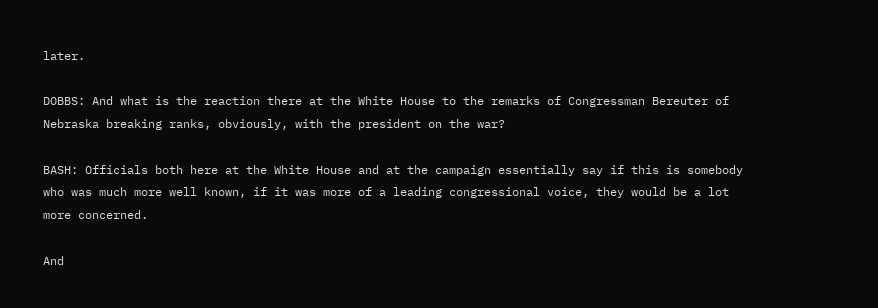later.

DOBBS: And what is the reaction there at the White House to the remarks of Congressman Bereuter of Nebraska breaking ranks, obviously, with the president on the war?

BASH: Officials both here at the White House and at the campaign essentially say if this is somebody who was much more well known, if it was more of a leading congressional voice, they would be a lot more concerned.

And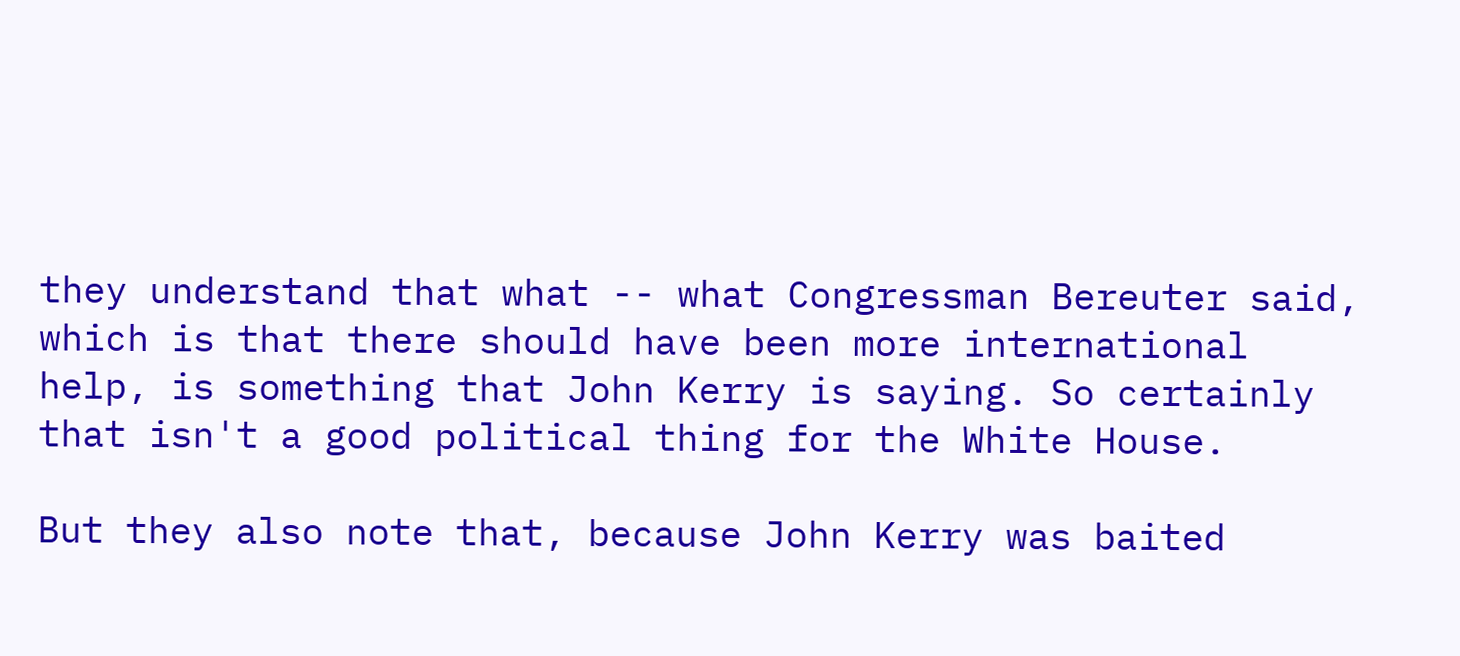they understand that what -- what Congressman Bereuter said, which is that there should have been more international help, is something that John Kerry is saying. So certainly that isn't a good political thing for the White House.

But they also note that, because John Kerry was baited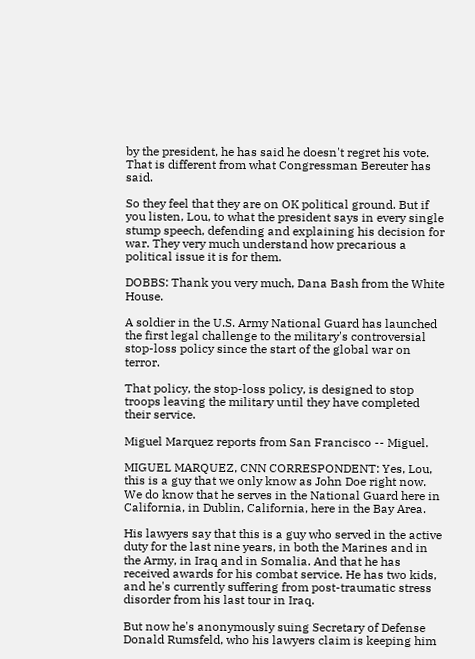by the president, he has said he doesn't regret his vote. That is different from what Congressman Bereuter has said.

So they feel that they are on OK political ground. But if you listen, Lou, to what the president says in every single stump speech, defending and explaining his decision for war. They very much understand how precarious a political issue it is for them.

DOBBS: Thank you very much, Dana Bash from the White House.

A soldier in the U.S. Army National Guard has launched the first legal challenge to the military's controversial stop-loss policy since the start of the global war on terror.

That policy, the stop-loss policy, is designed to stop troops leaving the military until they have completed their service.

Miguel Marquez reports from San Francisco -- Miguel.

MIGUEL MARQUEZ, CNN CORRESPONDENT: Yes, Lou, this is a guy that we only know as John Doe right now. We do know that he serves in the National Guard here in California, in Dublin, California, here in the Bay Area.

His lawyers say that this is a guy who served in the active duty for the last nine years, in both the Marines and in the Army, in Iraq and in Somalia. And that he has received awards for his combat service. He has two kids, and he's currently suffering from post-traumatic stress disorder from his last tour in Iraq.

But now he's anonymously suing Secretary of Defense Donald Rumsfeld, who his lawyers claim is keeping him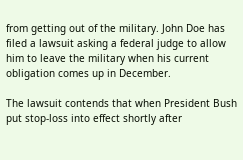from getting out of the military. John Doe has filed a lawsuit asking a federal judge to allow him to leave the military when his current obligation comes up in December.

The lawsuit contends that when President Bush put stop-loss into effect shortly after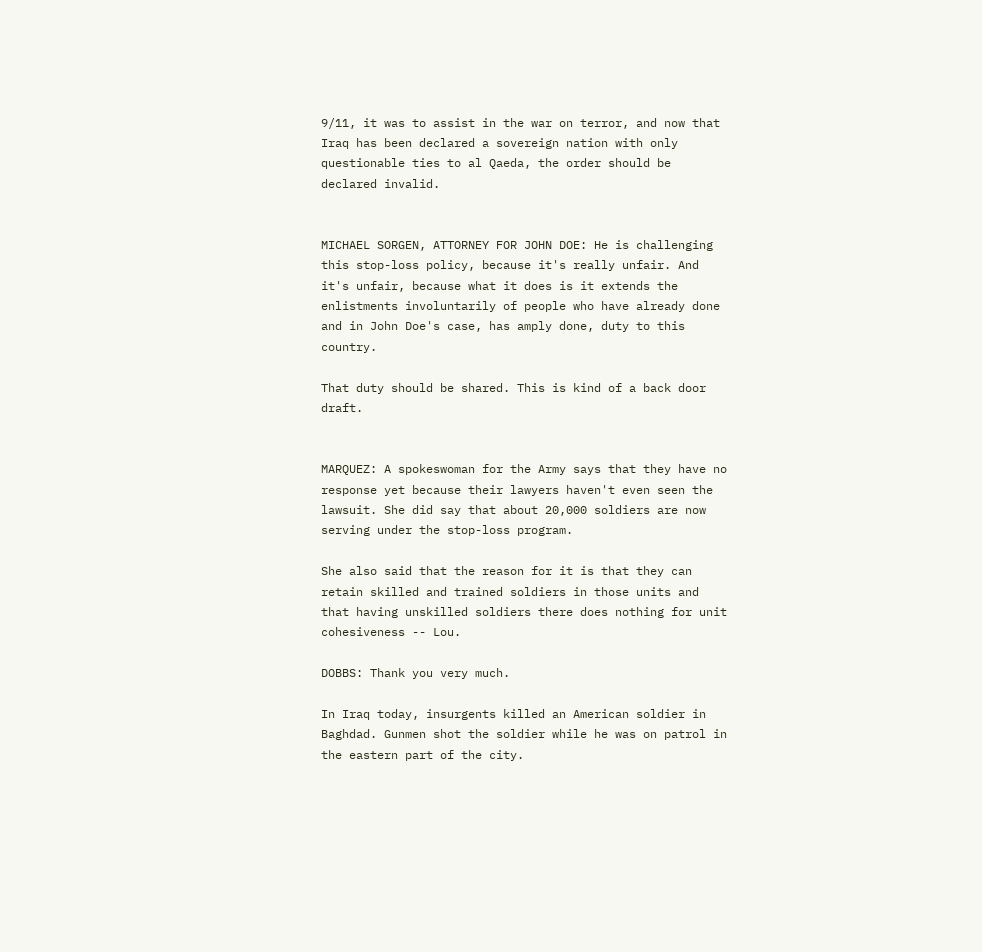9/11, it was to assist in the war on terror, and now that Iraq has been declared a sovereign nation with only questionable ties to al Qaeda, the order should be declared invalid.


MICHAEL SORGEN, ATTORNEY FOR JOHN DOE: He is challenging this stop-loss policy, because it's really unfair. And it's unfair, because what it does is it extends the enlistments involuntarily of people who have already done and in John Doe's case, has amply done, duty to this country.

That duty should be shared. This is kind of a back door draft.


MARQUEZ: A spokeswoman for the Army says that they have no response yet because their lawyers haven't even seen the lawsuit. She did say that about 20,000 soldiers are now serving under the stop-loss program.

She also said that the reason for it is that they can retain skilled and trained soldiers in those units and that having unskilled soldiers there does nothing for unit cohesiveness -- Lou.

DOBBS: Thank you very much.

In Iraq today, insurgents killed an American soldier in Baghdad. Gunmen shot the soldier while he was on patrol in the eastern part of the city.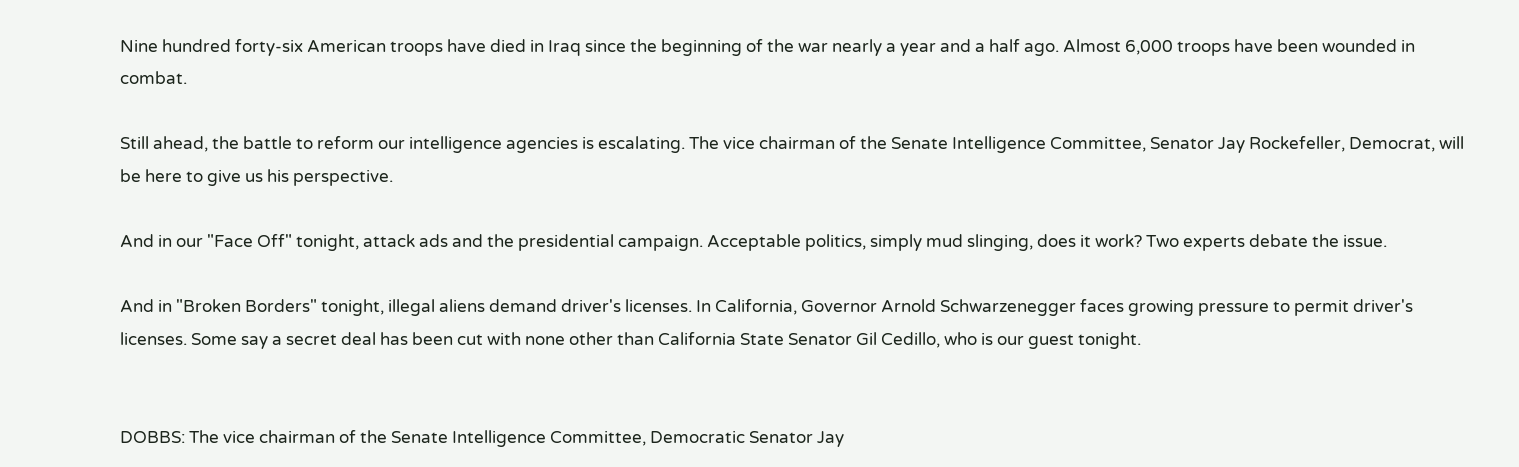Nine hundred forty-six American troops have died in Iraq since the beginning of the war nearly a year and a half ago. Almost 6,000 troops have been wounded in combat.

Still ahead, the battle to reform our intelligence agencies is escalating. The vice chairman of the Senate Intelligence Committee, Senator Jay Rockefeller, Democrat, will be here to give us his perspective.

And in our "Face Off" tonight, attack ads and the presidential campaign. Acceptable politics, simply mud slinging, does it work? Two experts debate the issue.

And in "Broken Borders" tonight, illegal aliens demand driver's licenses. In California, Governor Arnold Schwarzenegger faces growing pressure to permit driver's licenses. Some say a secret deal has been cut with none other than California State Senator Gil Cedillo, who is our guest tonight.


DOBBS: The vice chairman of the Senate Intelligence Committee, Democratic Senator Jay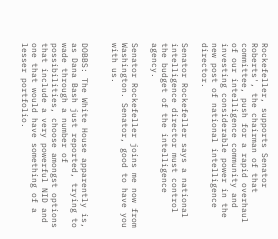Rockefeller, supports Senator Roberts', the chairman of that committee, push for a rapid overhaul of our intelligence community and investing considerable power in the new post of national intelligence director.

Senator Rockefeller says a national intelligence director must control the budget of the intelligence agency.

Senator Rockefeller joins me now from Washington. Senator, good to have you with us.


DOBBS: The White House apparently is, as Dana Bash just reported, trying to wade through a number of possibilities, choose amongst options that include a very powerful NID and one that would have something of a lesser portfolio.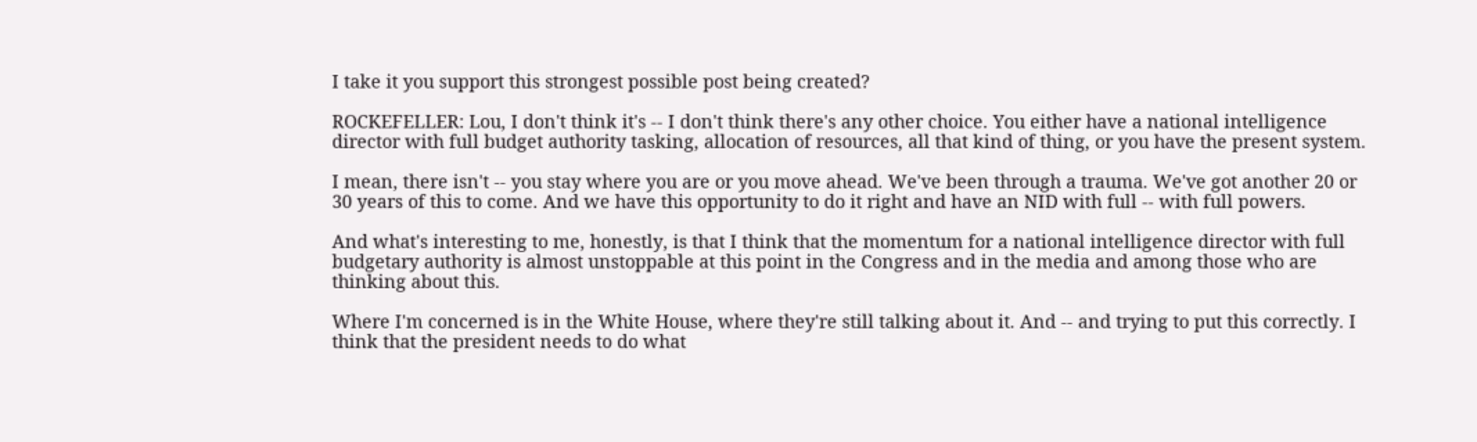I take it you support this strongest possible post being created?

ROCKEFELLER: Lou, I don't think it's -- I don't think there's any other choice. You either have a national intelligence director with full budget authority tasking, allocation of resources, all that kind of thing, or you have the present system.

I mean, there isn't -- you stay where you are or you move ahead. We've been through a trauma. We've got another 20 or 30 years of this to come. And we have this opportunity to do it right and have an NID with full -- with full powers.

And what's interesting to me, honestly, is that I think that the momentum for a national intelligence director with full budgetary authority is almost unstoppable at this point in the Congress and in the media and among those who are thinking about this.

Where I'm concerned is in the White House, where they're still talking about it. And -- and trying to put this correctly. I think that the president needs to do what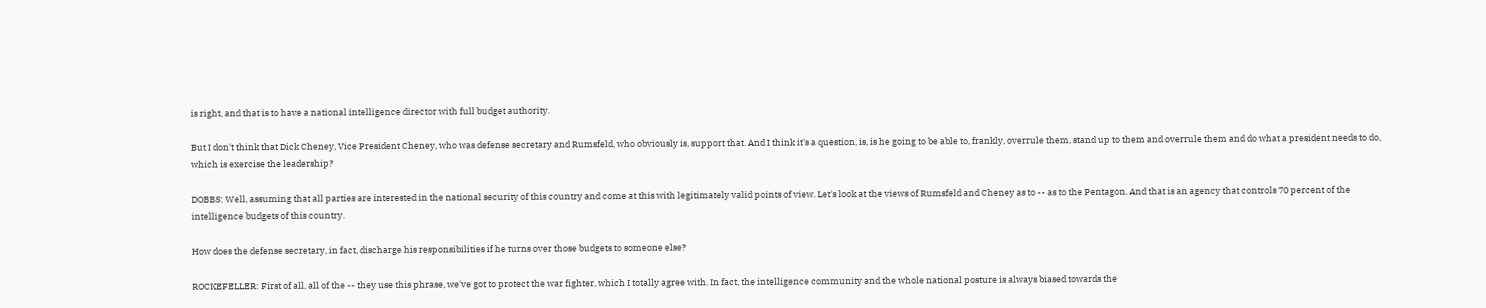is right, and that is to have a national intelligence director with full budget authority.

But I don't think that Dick Cheney, Vice President Cheney, who was defense secretary and Rumsfeld, who obviously is, support that. And I think it's a question, is, is he going to be able to, frankly, overrule them, stand up to them and overrule them and do what a president needs to do, which is exercise the leadership?

DOBBS: Well, assuming that all parties are interested in the national security of this country and come at this with legitimately valid points of view. Let's look at the views of Rumsfeld and Cheney as to -- as to the Pentagon. And that is an agency that controls 70 percent of the intelligence budgets of this country.

How does the defense secretary, in fact, discharge his responsibilities if he turns over those budgets to someone else?

ROCKEFELLER: First of all, all of the -- they use this phrase, we've got to protect the war fighter, which I totally agree with. In fact, the intelligence community and the whole national posture is always biased towards the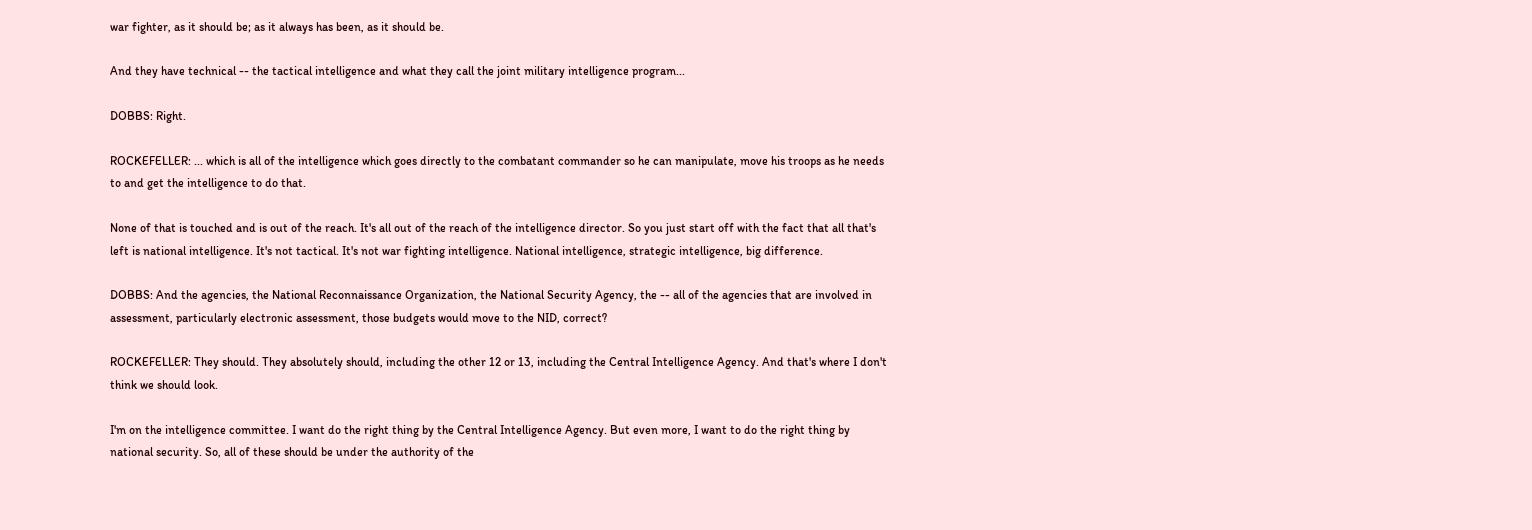war fighter, as it should be; as it always has been, as it should be.

And they have technical -- the tactical intelligence and what they call the joint military intelligence program...

DOBBS: Right.

ROCKEFELLER: ... which is all of the intelligence which goes directly to the combatant commander so he can manipulate, move his troops as he needs to and get the intelligence to do that.

None of that is touched and is out of the reach. It's all out of the reach of the intelligence director. So you just start off with the fact that all that's left is national intelligence. It's not tactical. It's not war fighting intelligence. National intelligence, strategic intelligence, big difference.

DOBBS: And the agencies, the National Reconnaissance Organization, the National Security Agency, the -- all of the agencies that are involved in assessment, particularly electronic assessment, those budgets would move to the NID, correct?

ROCKEFELLER: They should. They absolutely should, including the other 12 or 13, including the Central Intelligence Agency. And that's where I don't think we should look.

I'm on the intelligence committee. I want do the right thing by the Central Intelligence Agency. But even more, I want to do the right thing by national security. So, all of these should be under the authority of the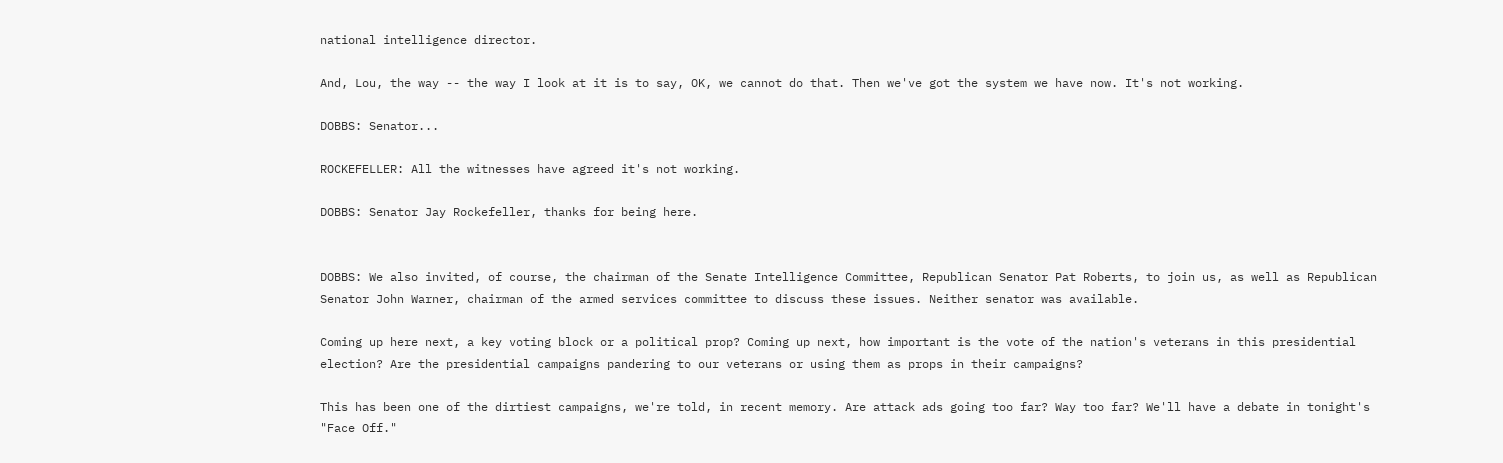national intelligence director.

And, Lou, the way -- the way I look at it is to say, OK, we cannot do that. Then we've got the system we have now. It's not working.

DOBBS: Senator...

ROCKEFELLER: All the witnesses have agreed it's not working.

DOBBS: Senator Jay Rockefeller, thanks for being here.


DOBBS: We also invited, of course, the chairman of the Senate Intelligence Committee, Republican Senator Pat Roberts, to join us, as well as Republican Senator John Warner, chairman of the armed services committee to discuss these issues. Neither senator was available.

Coming up here next, a key voting block or a political prop? Coming up next, how important is the vote of the nation's veterans in this presidential election? Are the presidential campaigns pandering to our veterans or using them as props in their campaigns?

This has been one of the dirtiest campaigns, we're told, in recent memory. Are attack ads going too far? Way too far? We'll have a debate in tonight's "Face Off."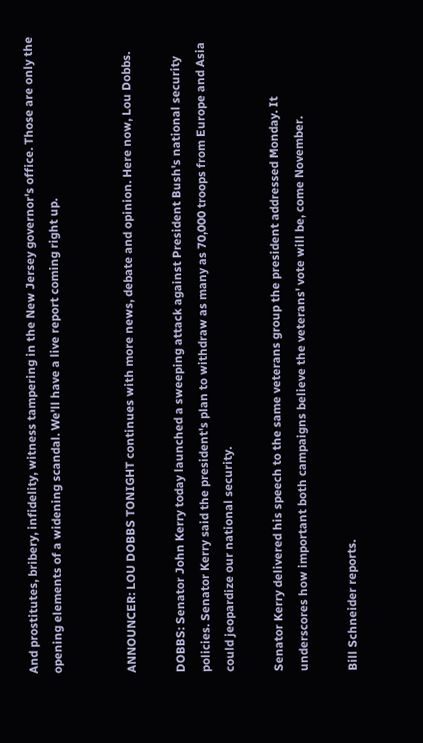And prostitutes, bribery, infidelity, witness tampering in the New Jersey governor's office. Those are only the opening elements of a widening scandal. We'll have a live report coming right up.


ANNOUNCER: LOU DOBBS TONIGHT continues with more news, debate and opinion. Here now, Lou Dobbs.

DOBBS: Senator John Kerry today launched a sweeping attack against President Bush's national security policies. Senator Kerry said the president's plan to withdraw as many as 70,000 troops from Europe and Asia could jeopardize our national security.

Senator Kerry delivered his speech to the same veterans group the president addressed Monday. It underscores how important both campaigns believe the veterans' vote will be, come November.

Bill Schneider reports.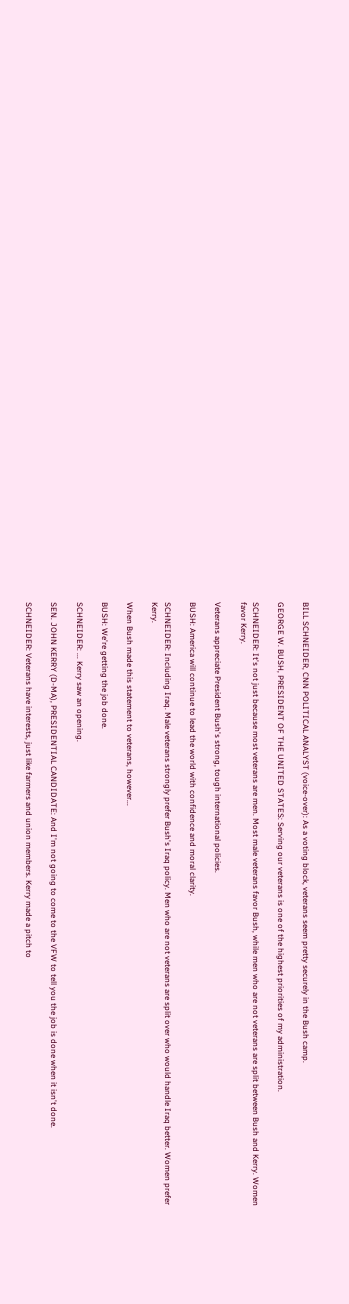BILL SCHNEIDER, CNN POLITICAL ANALYST (voice-over): As a voting block, veterans seem pretty securely in the Bush camp.

GEORGE W. BUSH, PRESIDENT OF THE UNITED STATES: Serving our veterans is one of the highest priorities of my administration.

SCHNEIDER: It's not just because most veterans are men. Most male veterans favor Bush, while men who are not veterans are split between Bush and Kerry. Women favor Kerry.

Veterans appreciate President Bush's strong, tough international policies.

BUSH: America will continue to lead the world with confidence and moral clarity.

SCHNEIDER: Including Iraq. Male veterans strongly prefer Bush's Iraq policy. Men who are not veterans are split over who would handle Iraq better. Women prefer Kerry.

When Bush made this statement to veterans, however...

BUSH: We're getting the job done.

SCHNEIDER: ... Kerry saw an opening.

SEN. JOHN KERRY (D-MA), PRESIDENTIAL CANDIDATE: And I'm not going to come to the VFW to tell you the job is done when it isn't done.

SCHNEIDER: Veterans have interests, just like farmers and union members. Kerry made a pitch to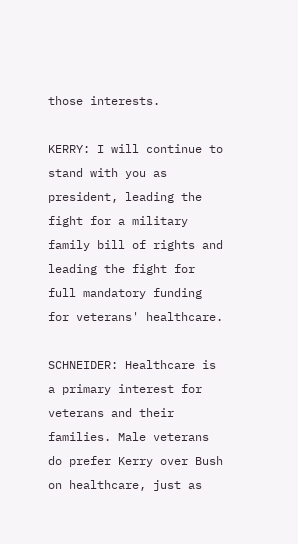those interests.

KERRY: I will continue to stand with you as president, leading the fight for a military family bill of rights and leading the fight for full mandatory funding for veterans' healthcare.

SCHNEIDER: Healthcare is a primary interest for veterans and their families. Male veterans do prefer Kerry over Bush on healthcare, just as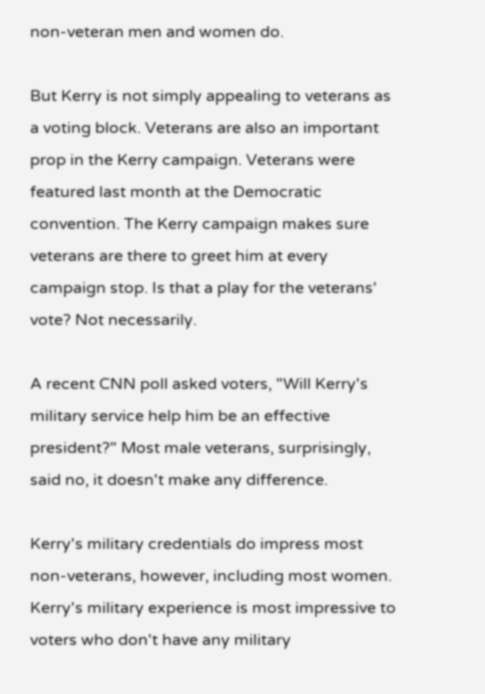non-veteran men and women do.

But Kerry is not simply appealing to veterans as a voting block. Veterans are also an important prop in the Kerry campaign. Veterans were featured last month at the Democratic convention. The Kerry campaign makes sure veterans are there to greet him at every campaign stop. Is that a play for the veterans' vote? Not necessarily.

A recent CNN poll asked voters, "Will Kerry's military service help him be an effective president?" Most male veterans, surprisingly, said no, it doesn't make any difference.

Kerry's military credentials do impress most non-veterans, however, including most women. Kerry's military experience is most impressive to voters who don't have any military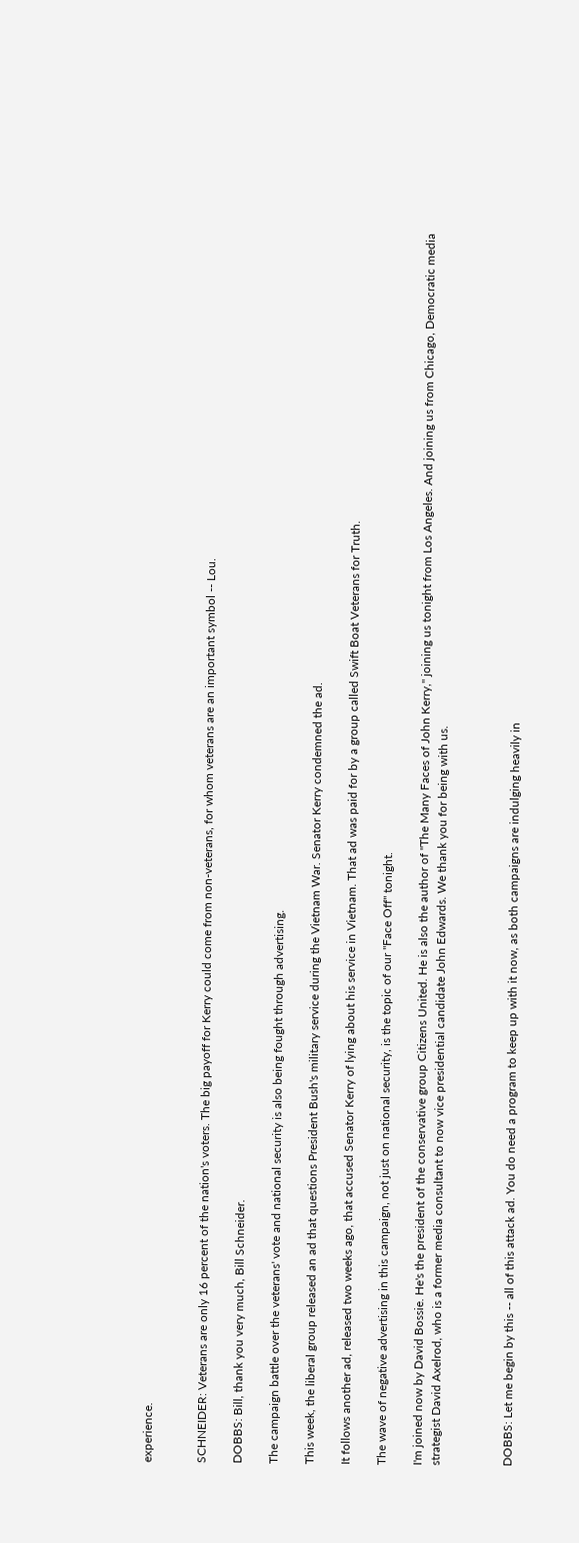experience.


SCHNEIDER: Veterans are only 16 percent of the nation's voters. The big payoff for Kerry could come from non-veterans, for whom veterans are an important symbol -- Lou.

DOBBS: Bill, thank you very much, Bill Schneider.

The campaign battle over the veterans' vote and national security is also being fought through advertising.

This week, the liberal group released an ad that questions President Bush's military service during the Vietnam War. Senator Kerry condemned the ad.

It follows another ad, released two weeks ago, that accused Senator Kerry of lying about his service in Vietnam. That ad was paid for by a group called Swift Boat Veterans for Truth.

The wave of negative advertising in this campaign, not just on national security, is the topic of our "Face Off" tonight.

I'm joined now by David Bossie. He's the president of the conservative group Citizens United. He is also the author of "The Many Faces of John Kerry," joining us tonight from Los Angeles. And joining us from Chicago, Democratic media strategist David Axelrod, who is a former media consultant to now vice presidential candidate John Edwards. We thank you for being with us.



DOBBS: Let me begin by this -- all of this attack ad. You do need a program to keep up with it now, as both campaigns are indulging heavily in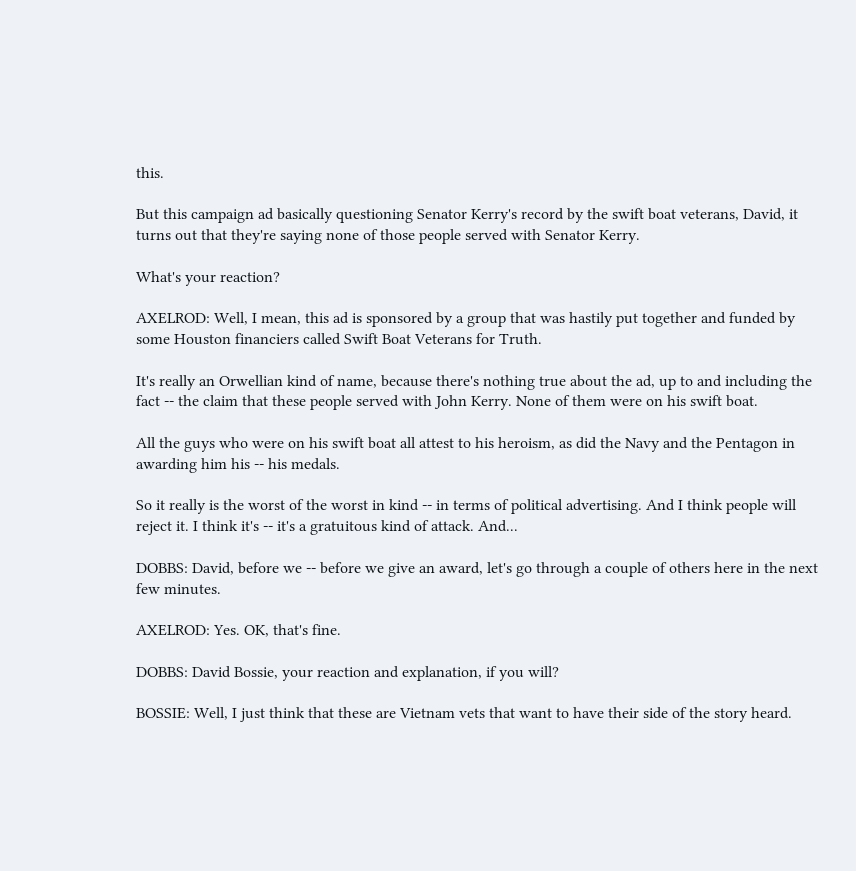this.

But this campaign ad basically questioning Senator Kerry's record by the swift boat veterans, David, it turns out that they're saying none of those people served with Senator Kerry.

What's your reaction?

AXELROD: Well, I mean, this ad is sponsored by a group that was hastily put together and funded by some Houston financiers called Swift Boat Veterans for Truth.

It's really an Orwellian kind of name, because there's nothing true about the ad, up to and including the fact -- the claim that these people served with John Kerry. None of them were on his swift boat.

All the guys who were on his swift boat all attest to his heroism, as did the Navy and the Pentagon in awarding him his -- his medals.

So it really is the worst of the worst in kind -- in terms of political advertising. And I think people will reject it. I think it's -- it's a gratuitous kind of attack. And...

DOBBS: David, before we -- before we give an award, let's go through a couple of others here in the next few minutes.

AXELROD: Yes. OK, that's fine.

DOBBS: David Bossie, your reaction and explanation, if you will?

BOSSIE: Well, I just think that these are Vietnam vets that want to have their side of the story heard.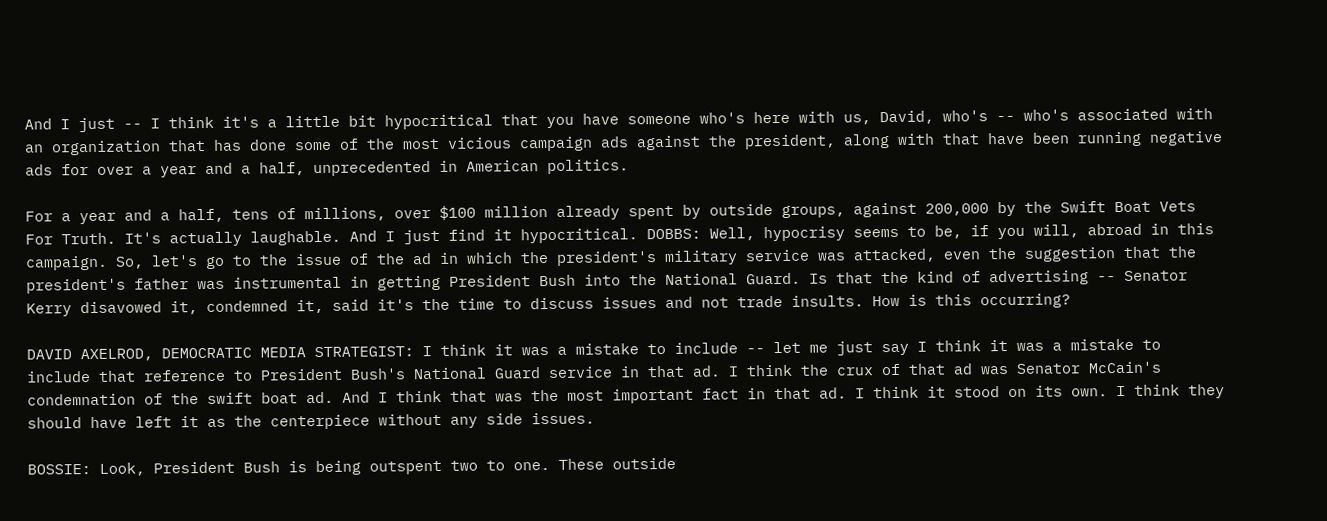And I just -- I think it's a little bit hypocritical that you have someone who's here with us, David, who's -- who's associated with an organization that has done some of the most vicious campaign ads against the president, along with that have been running negative ads for over a year and a half, unprecedented in American politics.

For a year and a half, tens of millions, over $100 million already spent by outside groups, against 200,000 by the Swift Boat Vets For Truth. It's actually laughable. And I just find it hypocritical. DOBBS: Well, hypocrisy seems to be, if you will, abroad in this campaign. So, let's go to the issue of the ad in which the president's military service was attacked, even the suggestion that the president's father was instrumental in getting President Bush into the National Guard. Is that the kind of advertising -- Senator Kerry disavowed it, condemned it, said it's the time to discuss issues and not trade insults. How is this occurring?

DAVID AXELROD, DEMOCRATIC MEDIA STRATEGIST: I think it was a mistake to include -- let me just say I think it was a mistake to include that reference to President Bush's National Guard service in that ad. I think the crux of that ad was Senator McCain's condemnation of the swift boat ad. And I think that was the most important fact in that ad. I think it stood on its own. I think they should have left it as the centerpiece without any side issues.

BOSSIE: Look, President Bush is being outspent two to one. These outside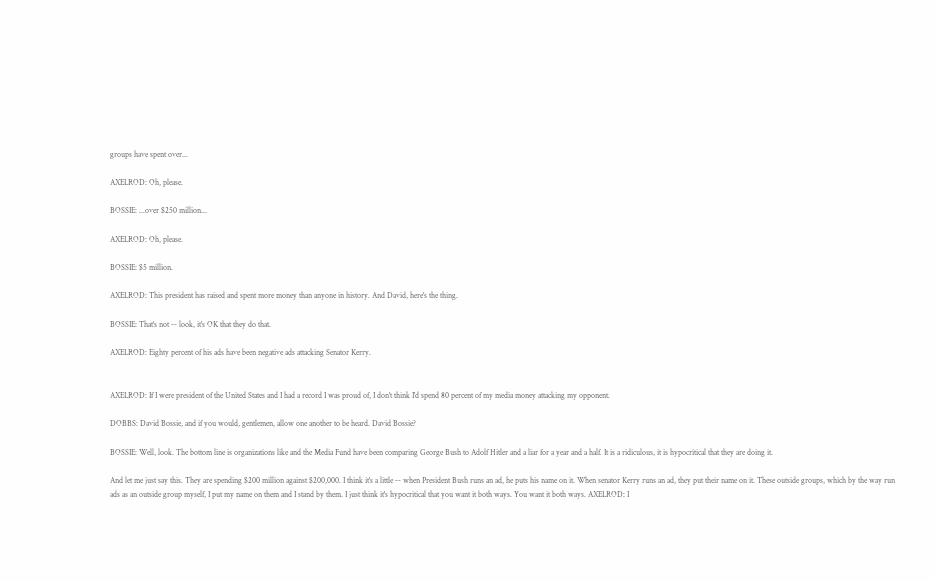groups have spent over...

AXELROD: Oh, please.

BOSSIE: ...over $250 million...

AXELROD: Oh, please.

BOSSIE: $5 million.

AXELROD: This president has raised and spent more money than anyone in history. And David, here's the thing.

BOSSIE: That's not -- look, it's OK that they do that.

AXELROD: Eighty percent of his ads have been negative ads attacking Senator Kerry.


AXELROD: If I were president of the United States and I had a record I was proud of, I don't think I'd spend 80 percent of my media money attacking my opponent.

DOBBS: David Bossie, and if you would, gentlemen, allow one another to be heard. David Bossie?

BOSSIE: Well, look. The bottom line is organizations like and the Media Fund have been comparing George Bush to Adolf Hitler and a liar for a year and a half. It is a ridiculous, it is hypocritical that they are doing it.

And let me just say this. They are spending $200 million against $200,000. I think it's a little -- when President Bush runs an ad, he puts his name on it. When senator Kerry runs an ad, they put their name on it. These outside groups, which by the way run ads as an outside group myself, I put my name on them and I stand by them. I just think it's hypocritical that you want it both ways. You want it both ways. AXELROD: I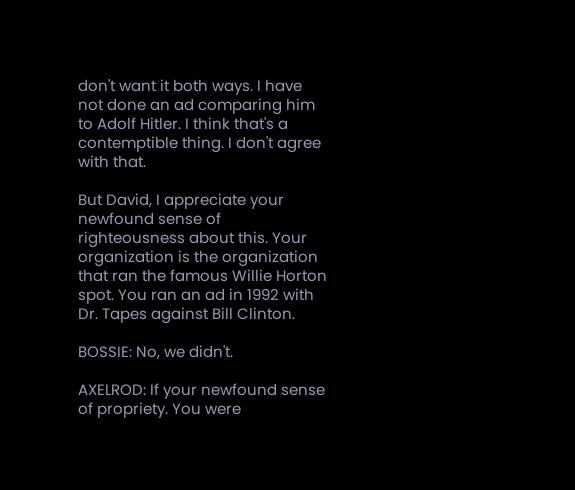don't want it both ways. I have not done an ad comparing him to Adolf Hitler. I think that's a contemptible thing. I don't agree with that.

But David, I appreciate your newfound sense of righteousness about this. Your organization is the organization that ran the famous Willie Horton spot. You ran an ad in 1992 with Dr. Tapes against Bill Clinton.

BOSSIE: No, we didn't.

AXELROD: If your newfound sense of propriety. You were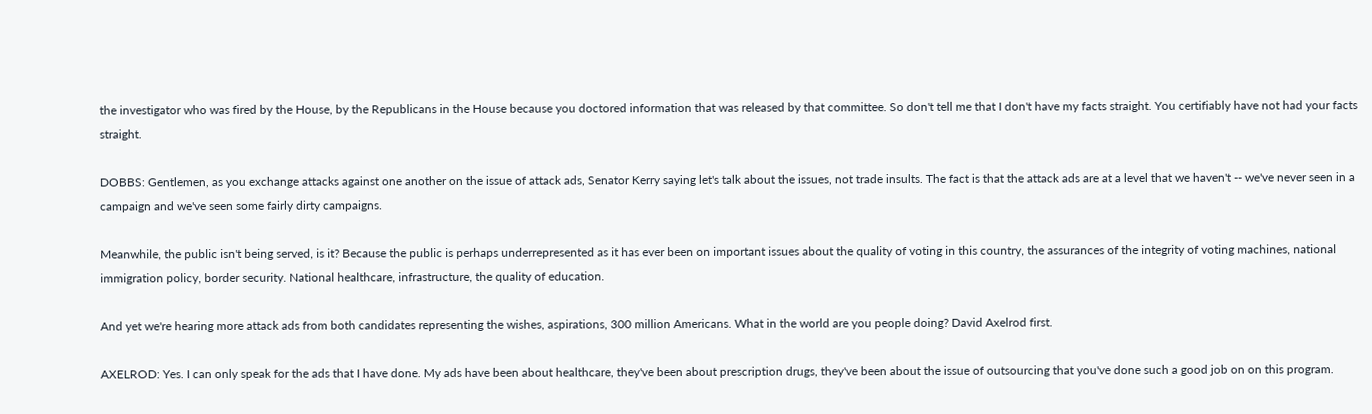the investigator who was fired by the House, by the Republicans in the House because you doctored information that was released by that committee. So don't tell me that I don't have my facts straight. You certifiably have not had your facts straight.

DOBBS: Gentlemen, as you exchange attacks against one another on the issue of attack ads, Senator Kerry saying let's talk about the issues, not trade insults. The fact is that the attack ads are at a level that we haven't -- we've never seen in a campaign and we've seen some fairly dirty campaigns.

Meanwhile, the public isn't being served, is it? Because the public is perhaps underrepresented as it has ever been on important issues about the quality of voting in this country, the assurances of the integrity of voting machines, national immigration policy, border security. National healthcare, infrastructure, the quality of education.

And yet we're hearing more attack ads from both candidates representing the wishes, aspirations, 300 million Americans. What in the world are you people doing? David Axelrod first.

AXELROD: Yes. I can only speak for the ads that I have done. My ads have been about healthcare, they've been about prescription drugs, they've been about the issue of outsourcing that you've done such a good job on on this program.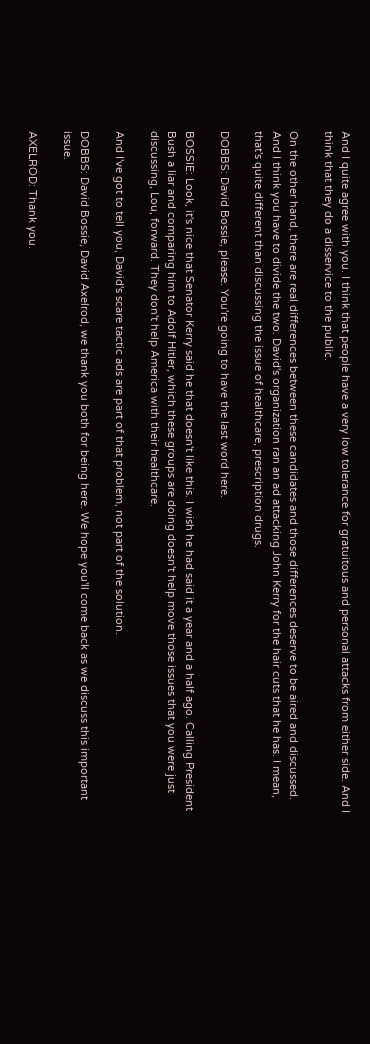And I quite agree with you. I think that people have a very low tolerance for gratuitous and personal attacks from either side. And I think that they do a disservice to the public.

On the other hand, there are real differences between these candidates and those differences deserve to be aired and discussed. And I think you have to divide the two. David's organization ran an ad attacking John Kerry for the hair cuts that he has. I mean, that's quite different than discussing the issue of healthcare, prescription drugs.

DOBBS: David Bossie, please. You're going to have the last word here.

BOSSIE: Look, it's nice that Senator Kerry said he that doesn't like this. I wish he had said it a year and a half ago. Calling President Bush a liar and comparing him to Adolf Hitler, which these groups are doing doesn't help move those issues that you were just discussing, Lou, forward. They don't help America with their healthcare.

And I've got to tell you, David's scare tactic ads are part of that problem, not part of the solution.

DOBBS: David Bossie, David Axelrod, we thank you both for being here. We hope you'll come back as we discuss this important issue.

AXELROD: Thank you.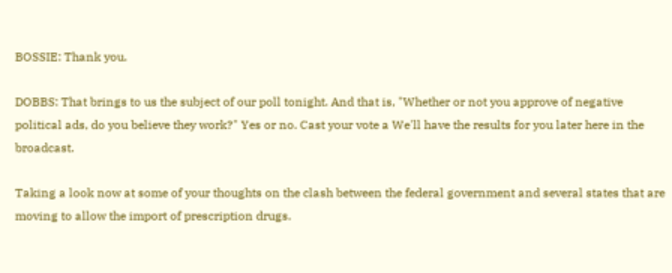BOSSIE: Thank you.

DOBBS: That brings to us the subject of our poll tonight. And that is, "Whether or not you approve of negative political ads, do you believe they work?" Yes or no. Cast your vote a We'll have the results for you later here in the broadcast.

Taking a look now at some of your thoughts on the clash between the federal government and several states that are moving to allow the import of prescription drugs.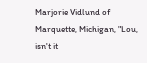Marjorie Vidlund of Marquette, Michigan, "Lou, isn't it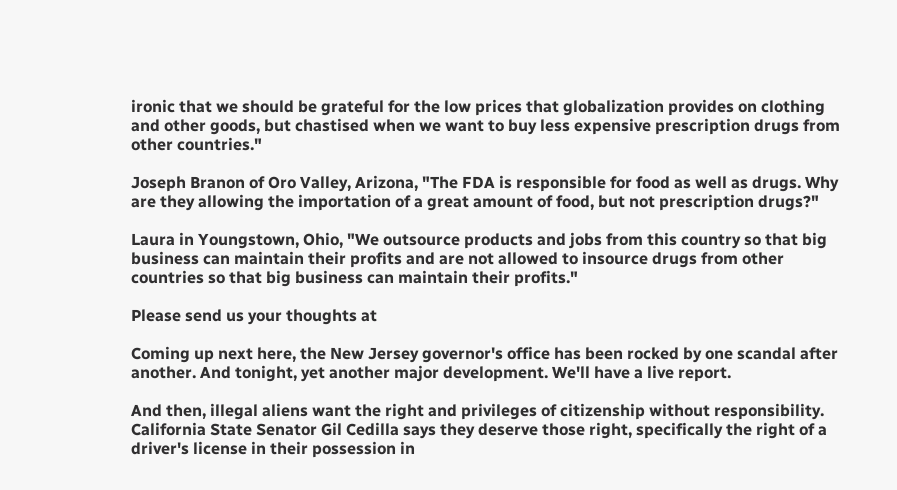ironic that we should be grateful for the low prices that globalization provides on clothing and other goods, but chastised when we want to buy less expensive prescription drugs from other countries."

Joseph Branon of Oro Valley, Arizona, "The FDA is responsible for food as well as drugs. Why are they allowing the importation of a great amount of food, but not prescription drugs?"

Laura in Youngstown, Ohio, "We outsource products and jobs from this country so that big business can maintain their profits and are not allowed to insource drugs from other countries so that big business can maintain their profits."

Please send us your thoughts at

Coming up next here, the New Jersey governor's office has been rocked by one scandal after another. And tonight, yet another major development. We'll have a live report.

And then, illegal aliens want the right and privileges of citizenship without responsibility. California State Senator Gil Cedilla says they deserve those right, specifically the right of a driver's license in their possession in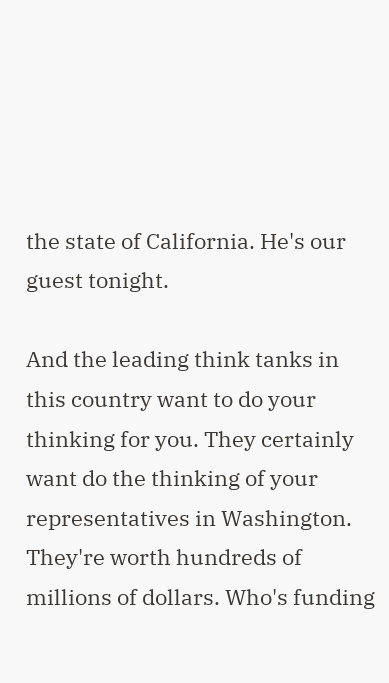the state of California. He's our guest tonight.

And the leading think tanks in this country want to do your thinking for you. They certainly want do the thinking of your representatives in Washington. They're worth hundreds of millions of dollars. Who's funding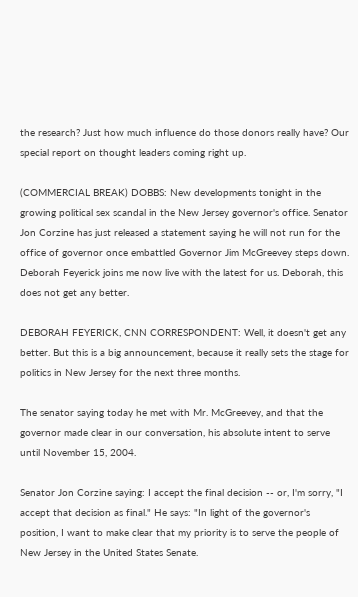the research? Just how much influence do those donors really have? Our special report on thought leaders coming right up.

(COMMERCIAL BREAK) DOBBS: New developments tonight in the growing political sex scandal in the New Jersey governor's office. Senator Jon Corzine has just released a statement saying he will not run for the office of governor once embattled Governor Jim McGreevey steps down. Deborah Feyerick joins me now live with the latest for us. Deborah, this does not get any better.

DEBORAH FEYERICK, CNN CORRESPONDENT: Well, it doesn't get any better. But this is a big announcement, because it really sets the stage for politics in New Jersey for the next three months.

The senator saying today he met with Mr. McGreevey, and that the governor made clear in our conversation, his absolute intent to serve until November 15, 2004.

Senator Jon Corzine saying: I accept the final decision -- or, I'm sorry, "I accept that decision as final." He says: "In light of the governor's position, I want to make clear that my priority is to serve the people of New Jersey in the United States Senate.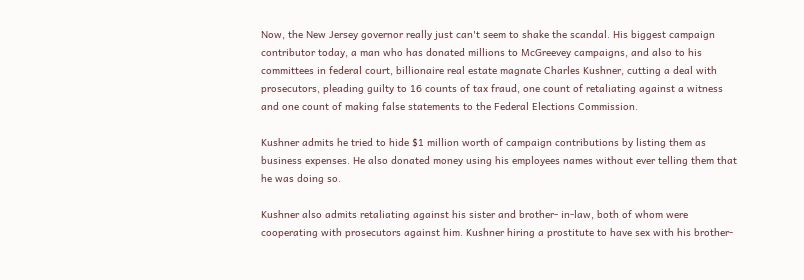Now, the New Jersey governor really just can't seem to shake the scandal. His biggest campaign contributor today, a man who has donated millions to McGreevey campaigns, and also to his committees in federal court, billionaire real estate magnate Charles Kushner, cutting a deal with prosecutors, pleading guilty to 16 counts of tax fraud, one count of retaliating against a witness and one count of making false statements to the Federal Elections Commission.

Kushner admits he tried to hide $1 million worth of campaign contributions by listing them as business expenses. He also donated money using his employees names without ever telling them that he was doing so.

Kushner also admits retaliating against his sister and brother- in-law, both of whom were cooperating with prosecutors against him. Kushner hiring a prostitute to have sex with his brother-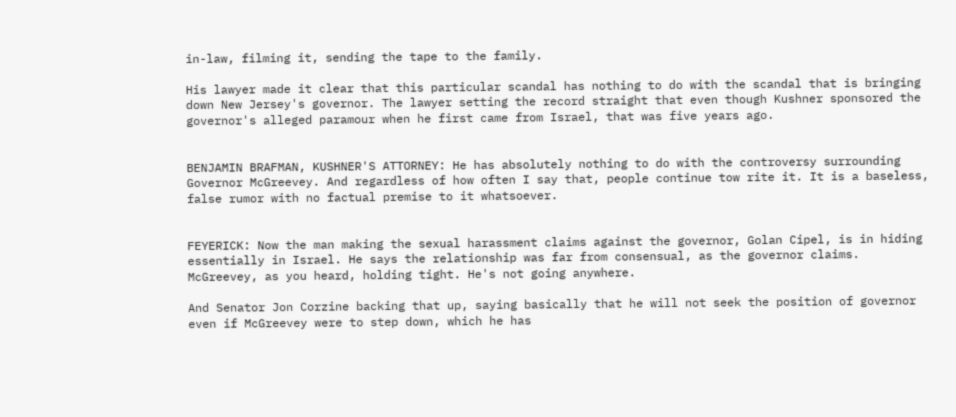in-law, filming it, sending the tape to the family.

His lawyer made it clear that this particular scandal has nothing to do with the scandal that is bringing down New Jersey's governor. The lawyer setting the record straight that even though Kushner sponsored the governor's alleged paramour when he first came from Israel, that was five years ago.


BENJAMIN BRAFMAN, KUSHNER'S ATTORNEY: He has absolutely nothing to do with the controversy surrounding Governor McGreevey. And regardless of how often I say that, people continue tow rite it. It is a baseless, false rumor with no factual premise to it whatsoever.


FEYERICK: Now the man making the sexual harassment claims against the governor, Golan Cipel, is in hiding essentially in Israel. He says the relationship was far from consensual, as the governor claims. McGreevey, as you heard, holding tight. He's not going anywhere.

And Senator Jon Corzine backing that up, saying basically that he will not seek the position of governor even if McGreevey were to step down, which he has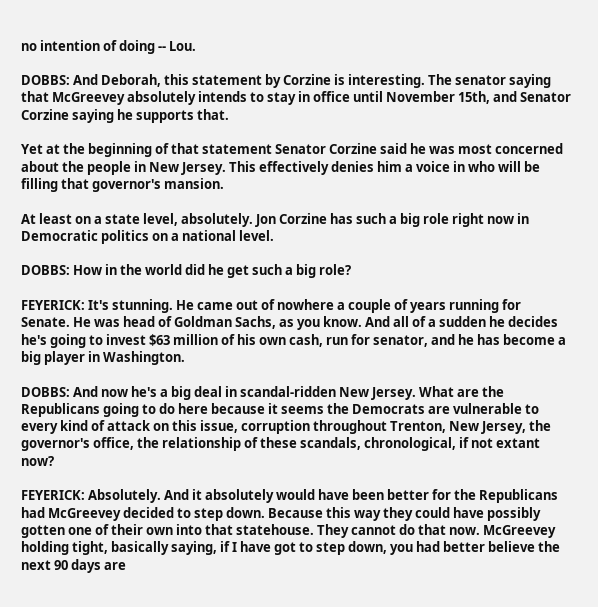no intention of doing -- Lou.

DOBBS: And Deborah, this statement by Corzine is interesting. The senator saying that McGreevey absolutely intends to stay in office until November 15th, and Senator Corzine saying he supports that.

Yet at the beginning of that statement Senator Corzine said he was most concerned about the people in New Jersey. This effectively denies him a voice in who will be filling that governor's mansion.

At least on a state level, absolutely. Jon Corzine has such a big role right now in Democratic politics on a national level.

DOBBS: How in the world did he get such a big role?

FEYERICK: It's stunning. He came out of nowhere a couple of years running for Senate. He was head of Goldman Sachs, as you know. And all of a sudden he decides he's going to invest $63 million of his own cash, run for senator, and he has become a big player in Washington.

DOBBS: And now he's a big deal in scandal-ridden New Jersey. What are the Republicans going to do here because it seems the Democrats are vulnerable to every kind of attack on this issue, corruption throughout Trenton, New Jersey, the governor's office, the relationship of these scandals, chronological, if not extant now?

FEYERICK: Absolutely. And it absolutely would have been better for the Republicans had McGreevey decided to step down. Because this way they could have possibly gotten one of their own into that statehouse. They cannot do that now. McGreevey holding tight, basically saying, if I have got to step down, you had better believe the next 90 days are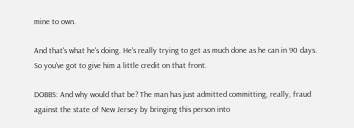mine to own.

And that's what he's doing. He's really trying to get as much done as he can in 90 days. So you've got to give him a little credit on that front.

DOBBS: And why would that be? The man has just admitted committing, really, fraud against the state of New Jersey by bringing this person into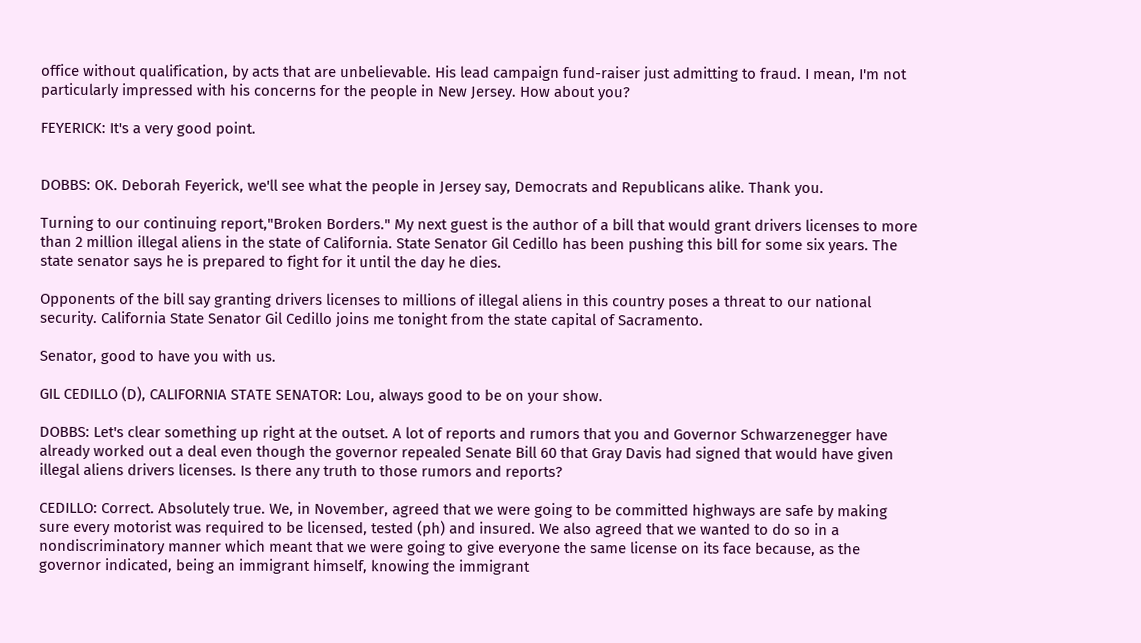office without qualification, by acts that are unbelievable. His lead campaign fund-raiser just admitting to fraud. I mean, I'm not particularly impressed with his concerns for the people in New Jersey. How about you?

FEYERICK: It's a very good point.


DOBBS: OK. Deborah Feyerick, we'll see what the people in Jersey say, Democrats and Republicans alike. Thank you.

Turning to our continuing report,"Broken Borders." My next guest is the author of a bill that would grant drivers licenses to more than 2 million illegal aliens in the state of California. State Senator Gil Cedillo has been pushing this bill for some six years. The state senator says he is prepared to fight for it until the day he dies.

Opponents of the bill say granting drivers licenses to millions of illegal aliens in this country poses a threat to our national security. California State Senator Gil Cedillo joins me tonight from the state capital of Sacramento.

Senator, good to have you with us.

GIL CEDILLO (D), CALIFORNIA STATE SENATOR: Lou, always good to be on your show.

DOBBS: Let's clear something up right at the outset. A lot of reports and rumors that you and Governor Schwarzenegger have already worked out a deal even though the governor repealed Senate Bill 60 that Gray Davis had signed that would have given illegal aliens drivers licenses. Is there any truth to those rumors and reports?

CEDILLO: Correct. Absolutely true. We, in November, agreed that we were going to be committed highways are safe by making sure every motorist was required to be licensed, tested (ph) and insured. We also agreed that we wanted to do so in a nondiscriminatory manner which meant that we were going to give everyone the same license on its face because, as the governor indicated, being an immigrant himself, knowing the immigrant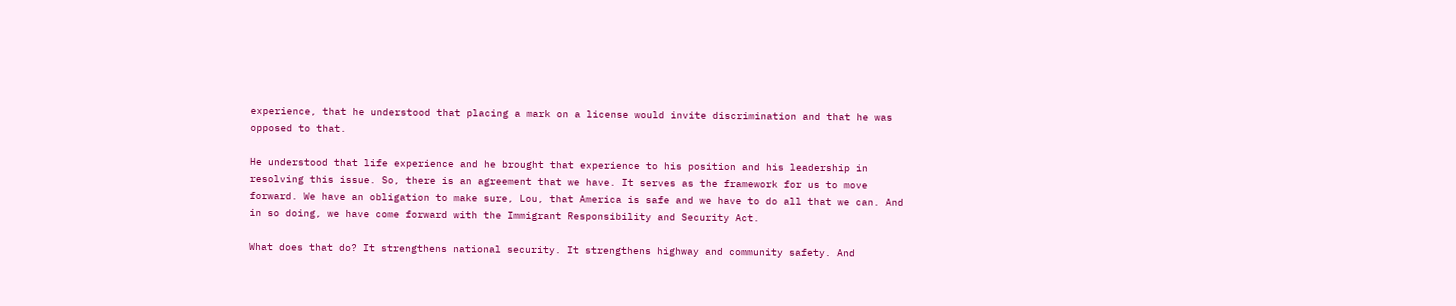experience, that he understood that placing a mark on a license would invite discrimination and that he was opposed to that.

He understood that life experience and he brought that experience to his position and his leadership in resolving this issue. So, there is an agreement that we have. It serves as the framework for us to move forward. We have an obligation to make sure, Lou, that America is safe and we have to do all that we can. And in so doing, we have come forward with the Immigrant Responsibility and Security Act.

What does that do? It strengthens national security. It strengthens highway and community safety. And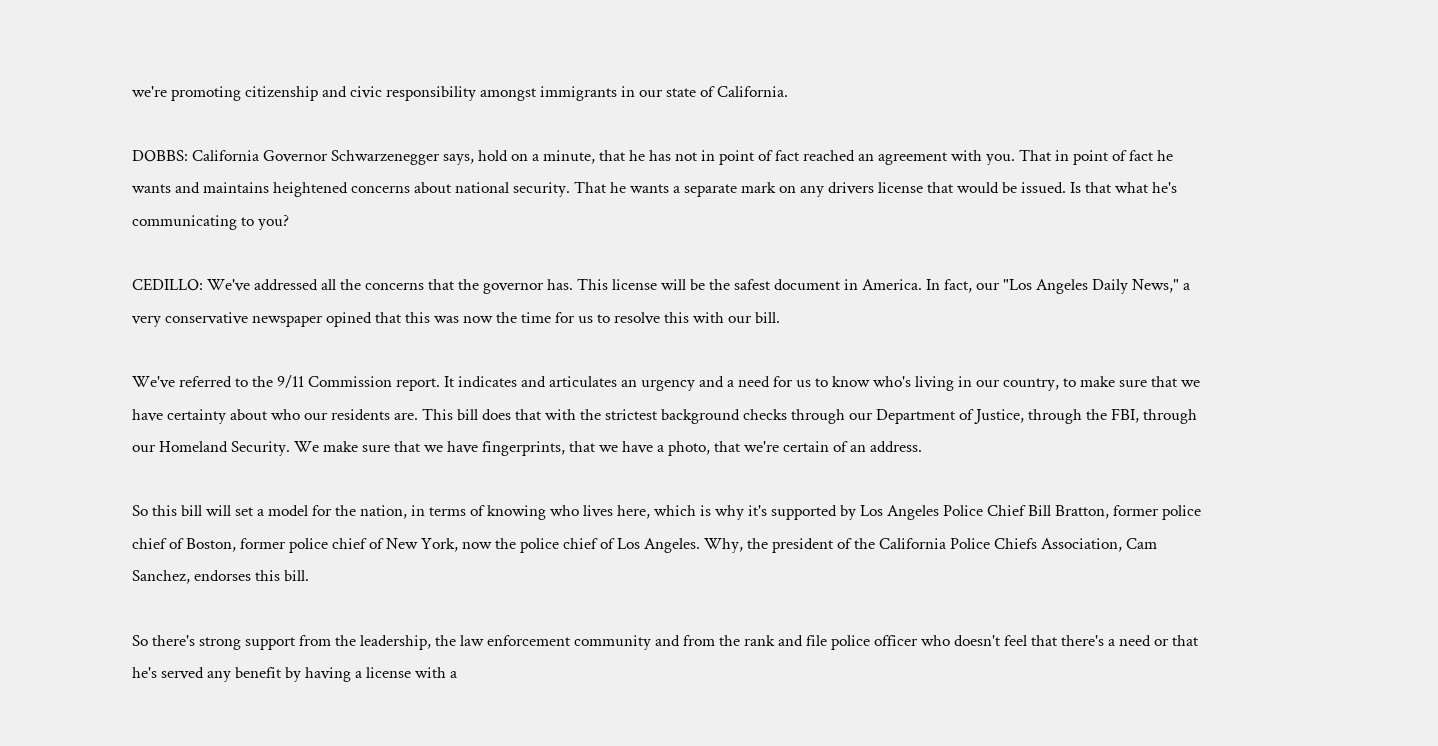we're promoting citizenship and civic responsibility amongst immigrants in our state of California.

DOBBS: California Governor Schwarzenegger says, hold on a minute, that he has not in point of fact reached an agreement with you. That in point of fact he wants and maintains heightened concerns about national security. That he wants a separate mark on any drivers license that would be issued. Is that what he's communicating to you?

CEDILLO: We've addressed all the concerns that the governor has. This license will be the safest document in America. In fact, our "Los Angeles Daily News," a very conservative newspaper opined that this was now the time for us to resolve this with our bill.

We've referred to the 9/11 Commission report. It indicates and articulates an urgency and a need for us to know who's living in our country, to make sure that we have certainty about who our residents are. This bill does that with the strictest background checks through our Department of Justice, through the FBI, through our Homeland Security. We make sure that we have fingerprints, that we have a photo, that we're certain of an address.

So this bill will set a model for the nation, in terms of knowing who lives here, which is why it's supported by Los Angeles Police Chief Bill Bratton, former police chief of Boston, former police chief of New York, now the police chief of Los Angeles. Why, the president of the California Police Chiefs Association, Cam Sanchez, endorses this bill.

So there's strong support from the leadership, the law enforcement community and from the rank and file police officer who doesn't feel that there's a need or that he's served any benefit by having a license with a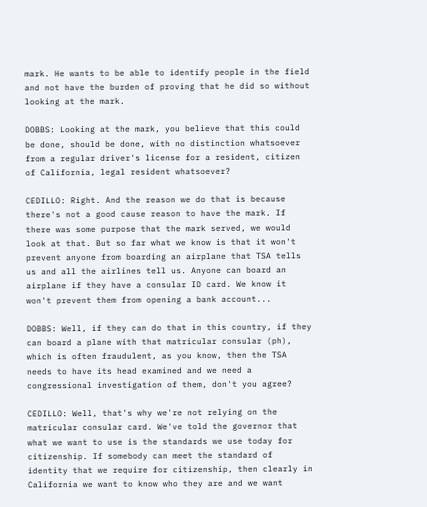mark. He wants to be able to identify people in the field and not have the burden of proving that he did so without looking at the mark.

DOBBS: Looking at the mark, you believe that this could be done, should be done, with no distinction whatsoever from a regular driver's license for a resident, citizen of California, legal resident whatsoever?

CEDILLO: Right. And the reason we do that is because there's not a good cause reason to have the mark. If there was some purpose that the mark served, we would look at that. But so far what we know is that it won't prevent anyone from boarding an airplane that TSA tells us and all the airlines tell us. Anyone can board an airplane if they have a consular ID card. We know it won't prevent them from opening a bank account...

DOBBS: Well, if they can do that in this country, if they can board a plane with that matricular consular (ph), which is often fraudulent, as you know, then the TSA needs to have its head examined and we need a congressional investigation of them, don't you agree?

CEDILLO: Well, that's why we're not relying on the matricular consular card. We've told the governor that what we want to use is the standards we use today for citizenship. If somebody can meet the standard of identity that we require for citizenship, then clearly in California we want to know who they are and we want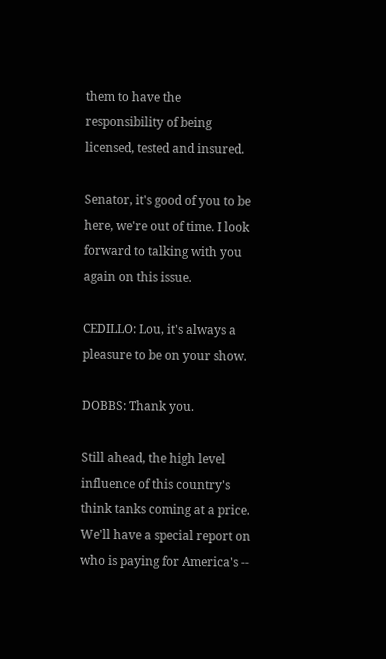them to have the responsibility of being licensed, tested and insured.

Senator, it's good of you to be here, we're out of time. I look forward to talking with you again on this issue.

CEDILLO: Lou, it's always a pleasure to be on your show.

DOBBS: Thank you.

Still ahead, the high level influence of this country's think tanks coming at a price. We'll have a special report on who is paying for America's --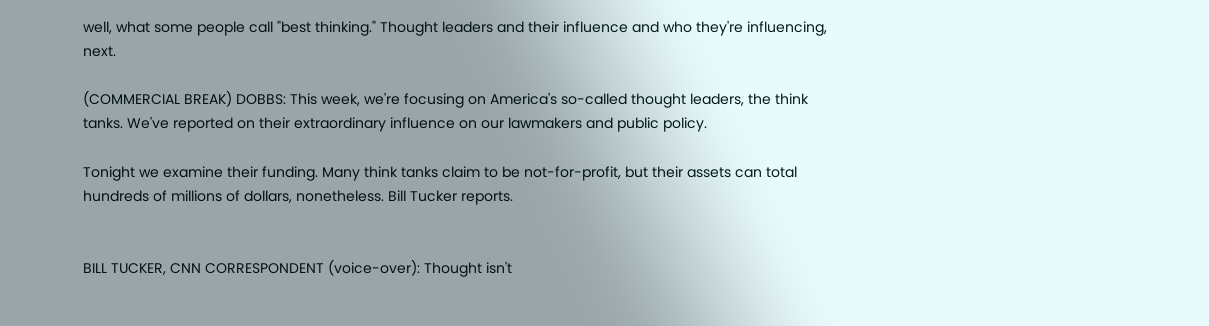well, what some people call "best thinking." Thought leaders and their influence and who they're influencing, next.

(COMMERCIAL BREAK) DOBBS: This week, we're focusing on America's so-called thought leaders, the think tanks. We've reported on their extraordinary influence on our lawmakers and public policy.

Tonight we examine their funding. Many think tanks claim to be not-for-profit, but their assets can total hundreds of millions of dollars, nonetheless. Bill Tucker reports.


BILL TUCKER, CNN CORRESPONDENT (voice-over): Thought isn't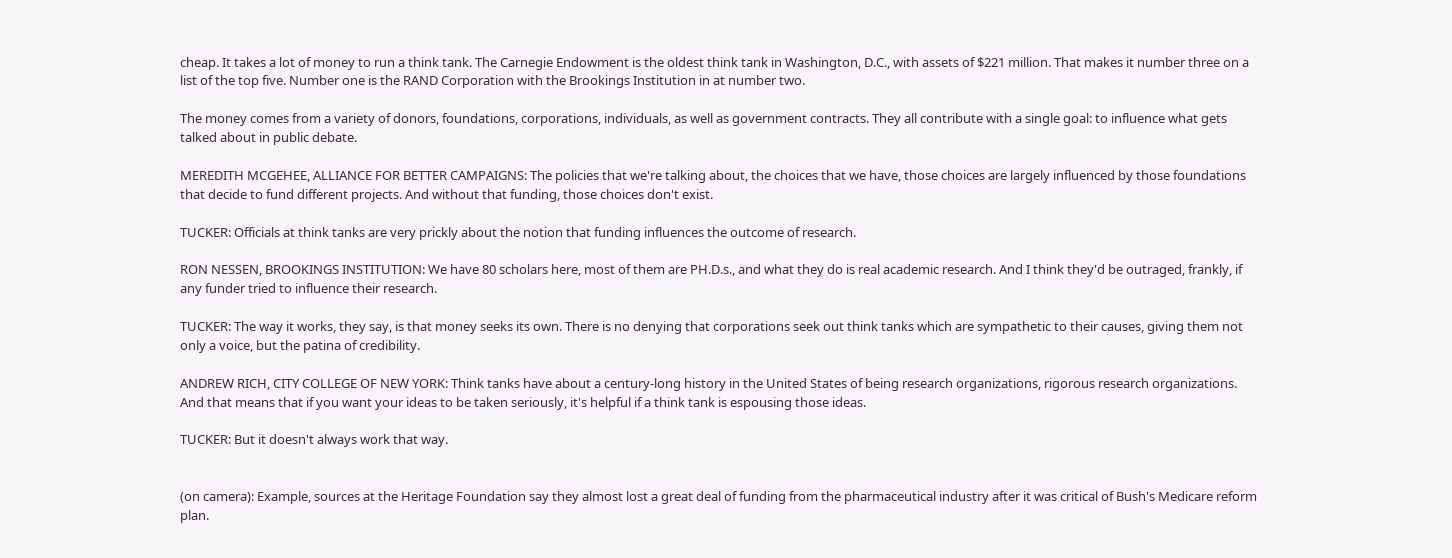cheap. It takes a lot of money to run a think tank. The Carnegie Endowment is the oldest think tank in Washington, D.C., with assets of $221 million. That makes it number three on a list of the top five. Number one is the RAND Corporation with the Brookings Institution in at number two.

The money comes from a variety of donors, foundations, corporations, individuals, as well as government contracts. They all contribute with a single goal: to influence what gets talked about in public debate.

MEREDITH MCGEHEE, ALLIANCE FOR BETTER CAMPAIGNS: The policies that we're talking about, the choices that we have, those choices are largely influenced by those foundations that decide to fund different projects. And without that funding, those choices don't exist.

TUCKER: Officials at think tanks are very prickly about the notion that funding influences the outcome of research.

RON NESSEN, BROOKINGS INSTITUTION: We have 80 scholars here, most of them are PH.D.s., and what they do is real academic research. And I think they'd be outraged, frankly, if any funder tried to influence their research.

TUCKER: The way it works, they say, is that money seeks its own. There is no denying that corporations seek out think tanks which are sympathetic to their causes, giving them not only a voice, but the patina of credibility.

ANDREW RICH, CITY COLLEGE OF NEW YORK: Think tanks have about a century-long history in the United States of being research organizations, rigorous research organizations. And that means that if you want your ideas to be taken seriously, it's helpful if a think tank is espousing those ideas.

TUCKER: But it doesn't always work that way.


(on camera): Example, sources at the Heritage Foundation say they almost lost a great deal of funding from the pharmaceutical industry after it was critical of Bush's Medicare reform plan.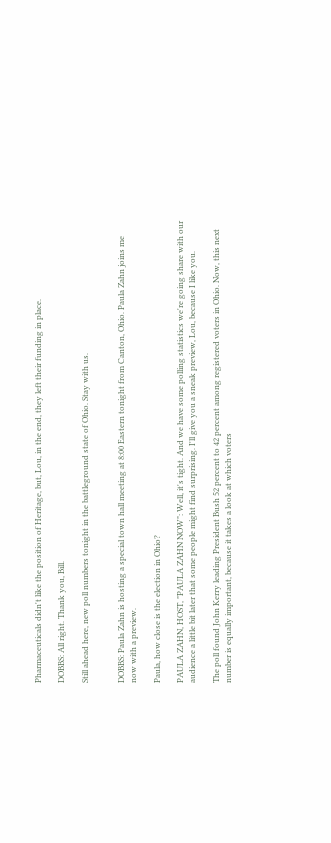Pharmaceuticals didn't like the position of Heritage, but, Lou, in the end, they left their funding in place.

DOBBS: All right. Thank you, Bill.

Still ahead here, new poll numbers tonight in the battleground state of Ohio. Stay with us.


DOBBS: Paula Zahn is hosting a special town hall meeting at 8:00 Eastern tonight from Canton, Ohio. Paula Zahn joins me now with a preview.

Paula, how close is the election in Ohio?

PAULA ZAHN, HOST, "PAULA ZAHN NOW": Well, it's tight. And we have some polling statistics we're going share with our audience a little bit later that some people might find surprising. I'll give you a sneak preview, Lou, because I like you.

The poll found John Kerry leading President Bush 52 percent to 42 percent among registered voters in Ohio. Now, this next number is equally important, because it takes a look at which voters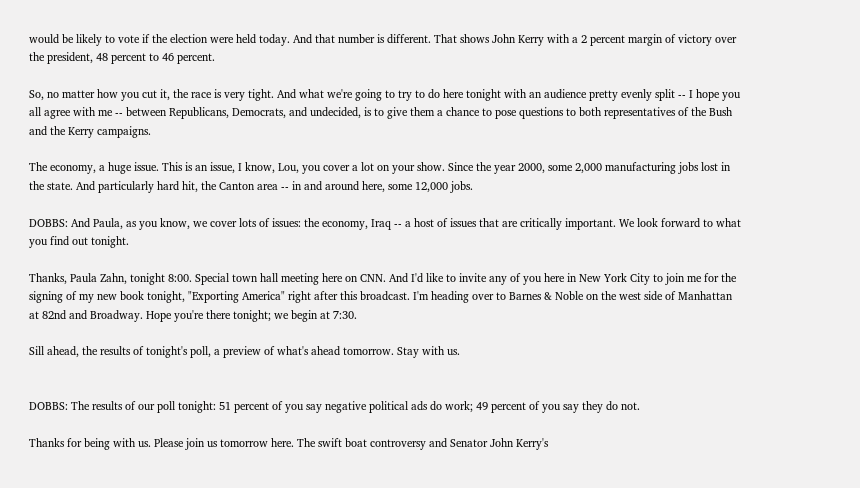would be likely to vote if the election were held today. And that number is different. That shows John Kerry with a 2 percent margin of victory over the president, 48 percent to 46 percent.

So, no matter how you cut it, the race is very tight. And what we're going to try to do here tonight with an audience pretty evenly split -- I hope you all agree with me -- between Republicans, Democrats, and undecided, is to give them a chance to pose questions to both representatives of the Bush and the Kerry campaigns.

The economy, a huge issue. This is an issue, I know, Lou, you cover a lot on your show. Since the year 2000, some 2,000 manufacturing jobs lost in the state. And particularly hard hit, the Canton area -- in and around here, some 12,000 jobs.

DOBBS: And Paula, as you know, we cover lots of issues: the economy, Iraq -- a host of issues that are critically important. We look forward to what you find out tonight.

Thanks, Paula Zahn, tonight 8:00. Special town hall meeting here on CNN. And I'd like to invite any of you here in New York City to join me for the signing of my new book tonight, "Exporting America" right after this broadcast. I'm heading over to Barnes & Noble on the west side of Manhattan at 82nd and Broadway. Hope you're there tonight; we begin at 7:30.

Sill ahead, the results of tonight's poll, a preview of what's ahead tomorrow. Stay with us.


DOBBS: The results of our poll tonight: 51 percent of you say negative political ads do work; 49 percent of you say they do not.

Thanks for being with us. Please join us tomorrow here. The swift boat controversy and Senator John Kerry's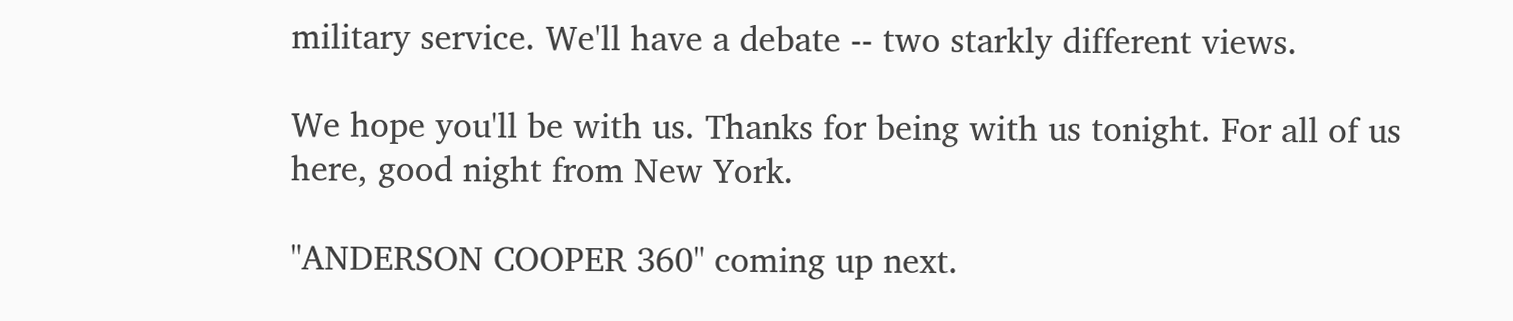military service. We'll have a debate -- two starkly different views.

We hope you'll be with us. Thanks for being with us tonight. For all of us here, good night from New York.

"ANDERSON COOPER 360" coming up next.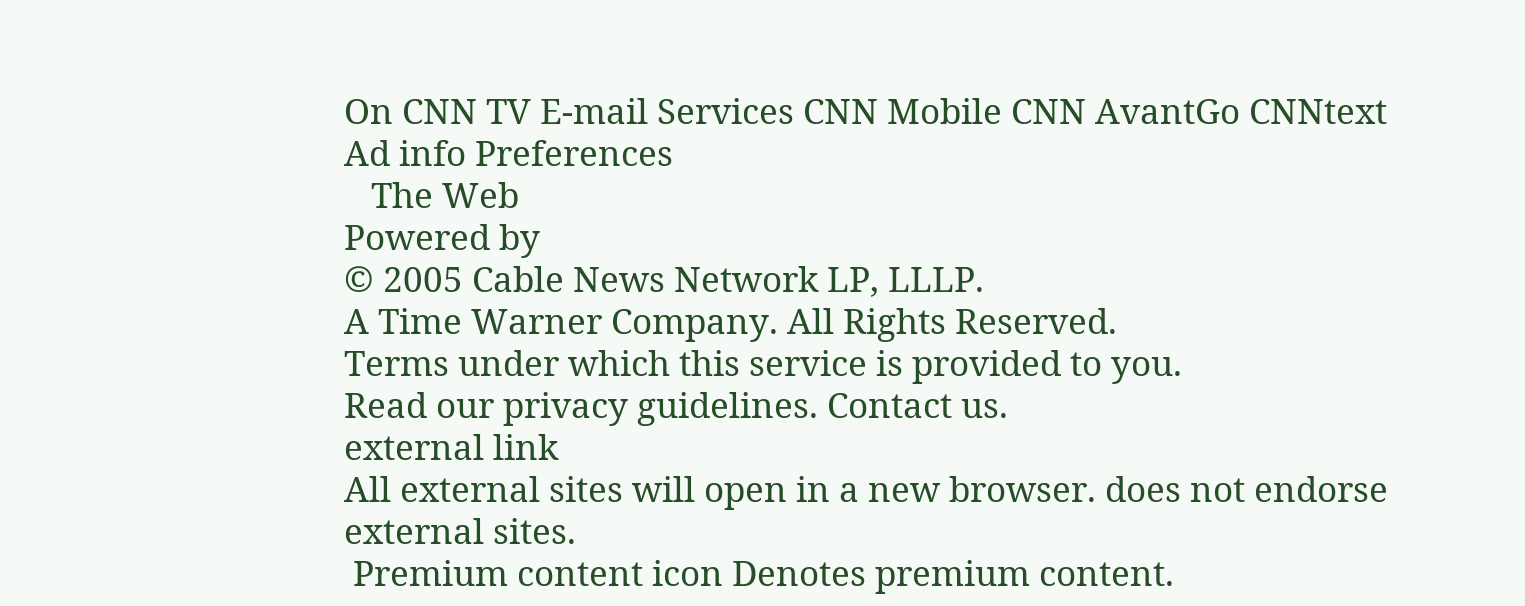On CNN TV E-mail Services CNN Mobile CNN AvantGo CNNtext Ad info Preferences
   The Web
Powered by
© 2005 Cable News Network LP, LLLP.
A Time Warner Company. All Rights Reserved.
Terms under which this service is provided to you.
Read our privacy guidelines. Contact us.
external link
All external sites will open in a new browser. does not endorse external sites.
 Premium content icon Denotes premium content.